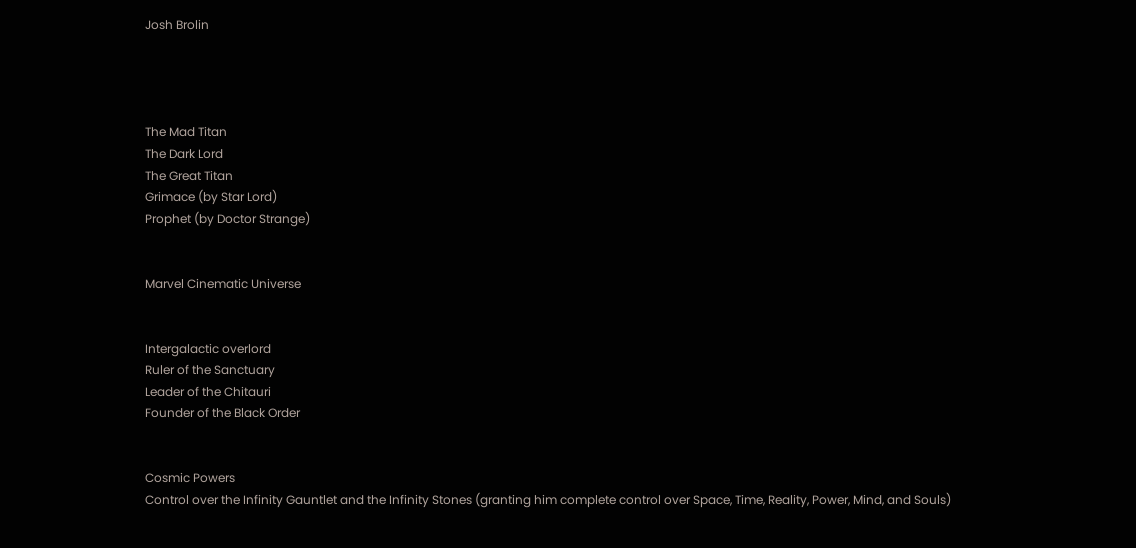Josh Brolin




The Mad Titan
The Dark Lord
The Great Titan
Grimace (by Star Lord)
Prophet (by Doctor Strange)


Marvel Cinematic Universe


Intergalactic overlord
Ruler of the Sanctuary
Leader of the Chitauri
Founder of the Black Order


Cosmic Powers
Control over the Infinity Gauntlet and the Infinity Stones (granting him complete control over Space, Time, Reality, Power, Mind, and Souls)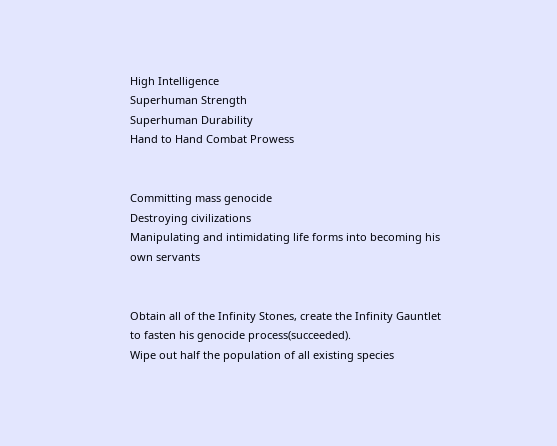High Intelligence
Superhuman Strength
Superhuman Durability
Hand to Hand Combat Prowess


Committing mass genocide
Destroying civilizations
Manipulating and intimidating life forms into becoming his own servants


Obtain all of the Infinity Stones, create the Infinity Gauntlet to fasten his genocide process(succeeded).
Wipe out half the population of all existing species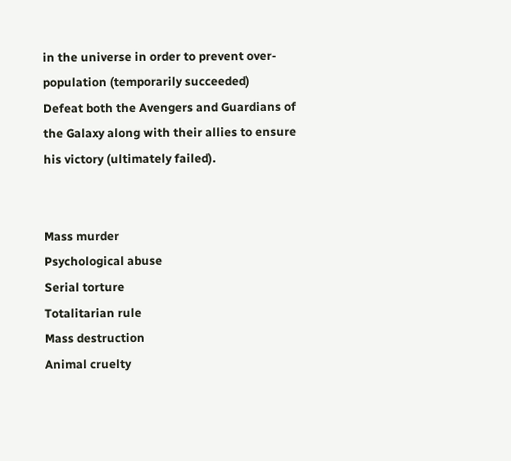in the universe in order to prevent over-population (temporarily succeeded)
Defeat both the Avengers and Guardians of the Galaxy along with their allies to ensure his victory (ultimately failed).


Mass murder
Psychological abuse
Serial torture
Totalitarian rule
Mass destruction
Animal cruelty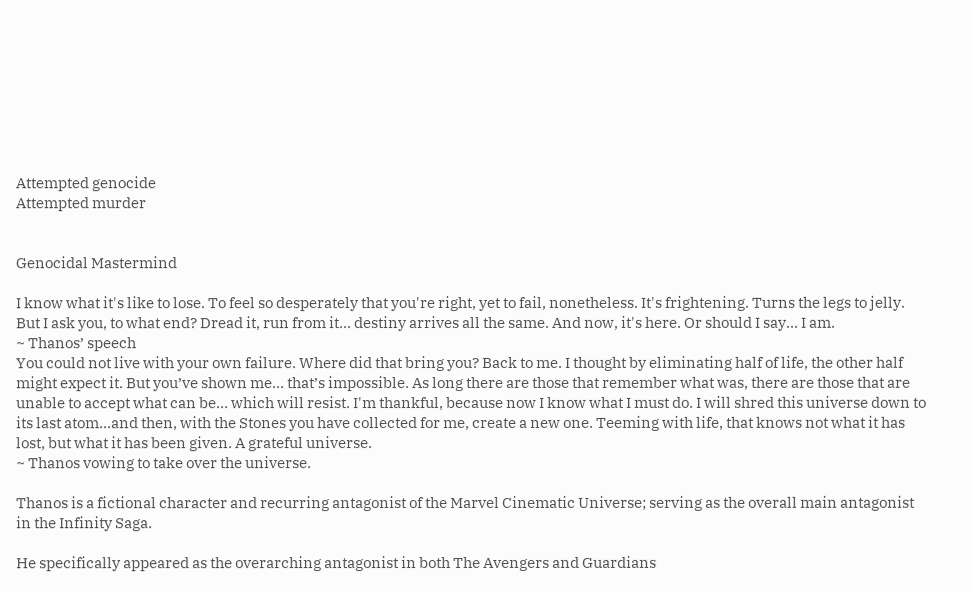Attempted genocide
Attempted murder


Genocidal Mastermind

I know what it's like to lose. To feel so desperately that you're right, yet to fail, nonetheless. It's frightening. Turns the legs to jelly. But I ask you, to what end? Dread it, run from it... destiny arrives all the same. And now, it's here. Or should I say... I am.
~ Thanos’ speech
You could not live with your own failure. Where did that bring you? Back to me. I thought by eliminating half of life, the other half might expect it. But you’ve shown me... that’s impossible. As long there are those that remember what was, there are those that are unable to accept what can be... which will resist. I'm thankful, because now I know what I must do. I will shred this universe down to its last atom...and then, with the Stones you have collected for me, create a new one. Teeming with life, that knows not what it has lost, but what it has been given. A grateful universe.
~ Thanos vowing to take over the universe.

Thanos is a fictional character and recurring antagonist of the Marvel Cinematic Universe; serving as the overall main antagonist in the Infinity Saga.

He specifically appeared as the overarching antagonist in both The Avengers and Guardians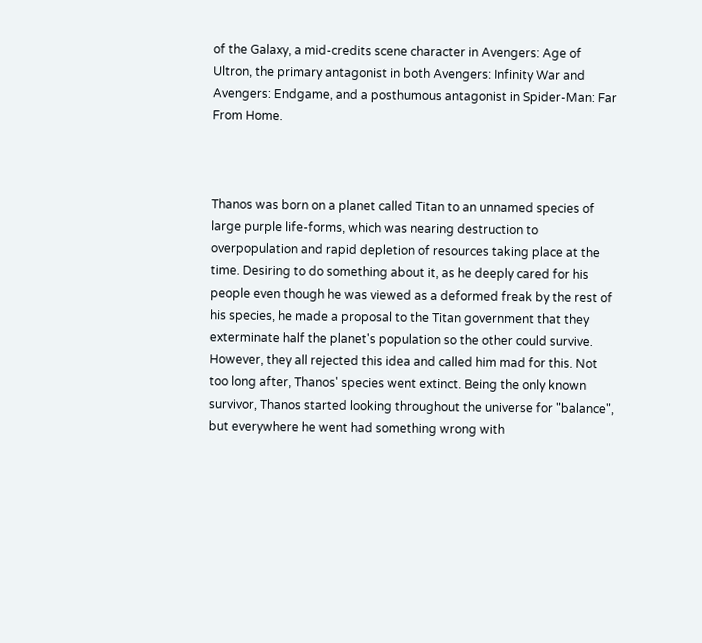of the Galaxy, a mid-credits scene character in Avengers: Age of Ultron, the primary antagonist in both Avengers: Infinity War and Avengers: Endgame, and a posthumous antagonist in Spider-Man: Far From Home.



Thanos was born on a planet called Titan to an unnamed species of large purple life-forms, which was nearing destruction to overpopulation and rapid depletion of resources taking place at the time. Desiring to do something about it, as he deeply cared for his people even though he was viewed as a deformed freak by the rest of his species, he made a proposal to the Titan government that they exterminate half the planet's population so the other could survive. However, they all rejected this idea and called him mad for this. Not too long after, Thanos' species went extinct. Being the only known survivor, Thanos started looking throughout the universe for "balance", but everywhere he went had something wrong with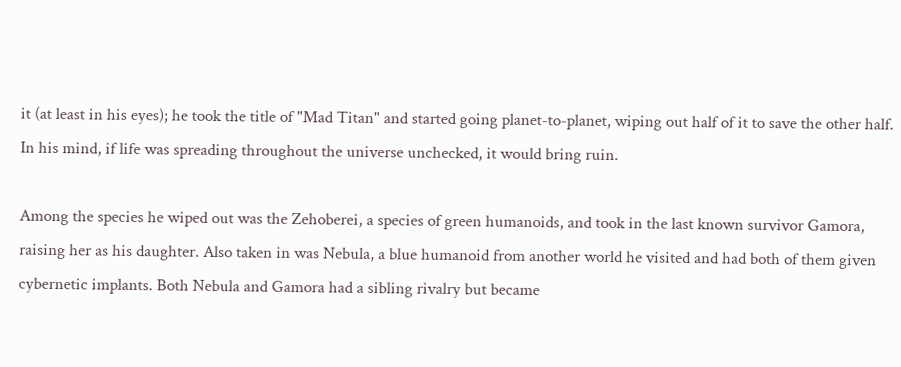it (at least in his eyes); he took the title of "Mad Titan" and started going planet-to-planet, wiping out half of it to save the other half. In his mind, if life was spreading throughout the universe unchecked, it would bring ruin.

Among the species he wiped out was the Zehoberei, a species of green humanoids, and took in the last known survivor Gamora, raising her as his daughter. Also taken in was Nebula, a blue humanoid from another world he visited and had both of them given cybernetic implants. Both Nebula and Gamora had a sibling rivalry but became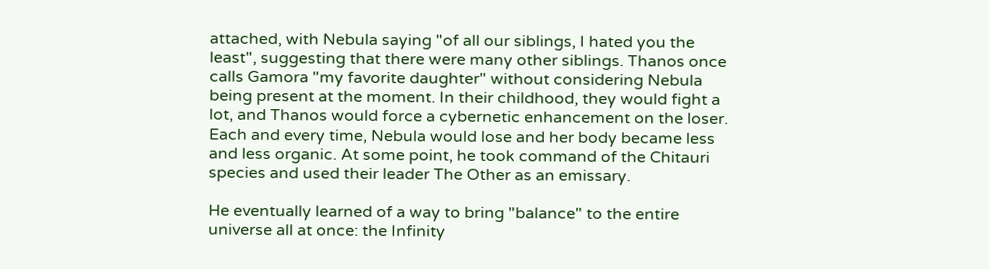attached, with Nebula saying "of all our siblings, I hated you the least", suggesting that there were many other siblings. Thanos once calls Gamora "my favorite daughter" without considering Nebula being present at the moment. In their childhood, they would fight a lot, and Thanos would force a cybernetic enhancement on the loser. Each and every time, Nebula would lose and her body became less and less organic. At some point, he took command of the Chitauri species and used their leader The Other as an emissary.

He eventually learned of a way to bring "balance" to the entire universe all at once: the Infinity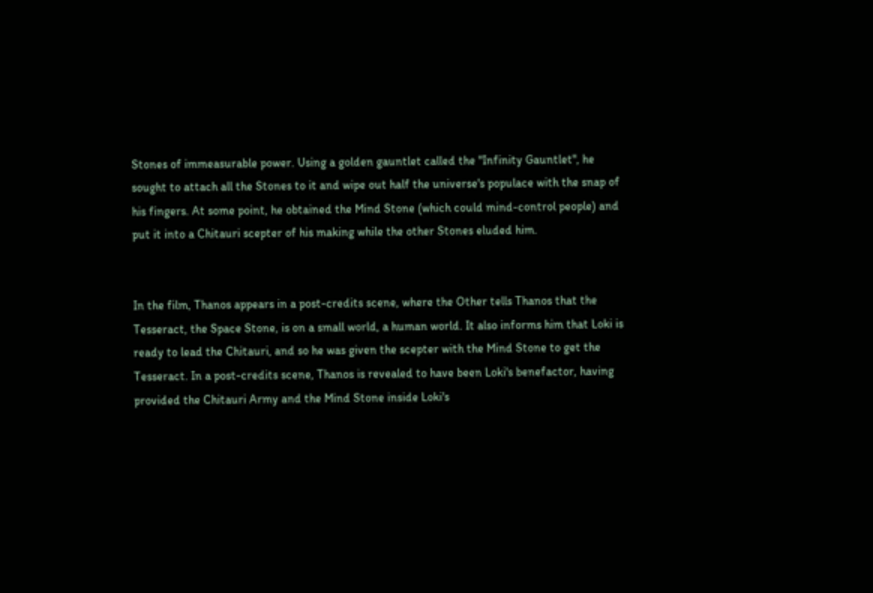Stones of immeasurable power. Using a golden gauntlet called the "Infinity Gauntlet", he sought to attach all the Stones to it and wipe out half the universe's populace with the snap of his fingers. At some point, he obtained the Mind Stone (which could mind-control people) and put it into a Chitauri scepter of his making while the other Stones eluded him.


In the film, Thanos appears in a post-credits scene, where the Other tells Thanos that the Tesseract, the Space Stone, is on a small world, a human world. It also informs him that Loki is ready to lead the Chitauri, and so he was given the scepter with the Mind Stone to get the Tesseract. In a post-credits scene, Thanos is revealed to have been Loki's benefactor, having provided the Chitauri Army and the Mind Stone inside Loki's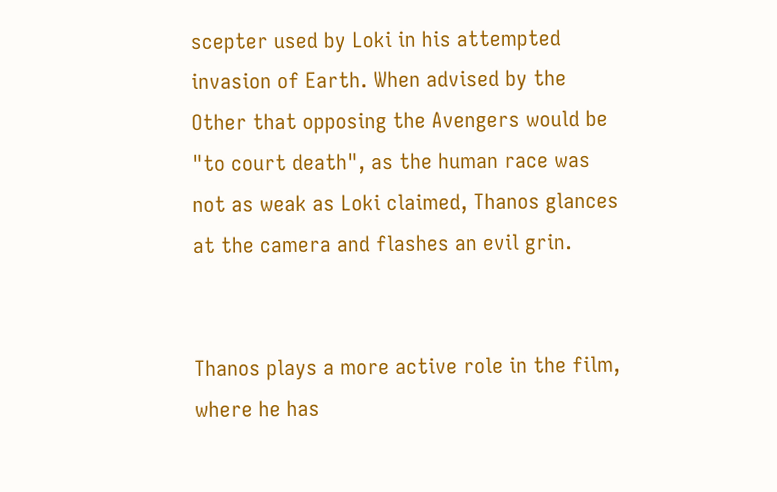scepter used by Loki in his attempted invasion of Earth. When advised by the Other that opposing the Avengers would be "to court death", as the human race was not as weak as Loki claimed, Thanos glances at the camera and flashes an evil grin.


Thanos plays a more active role in the film, where he has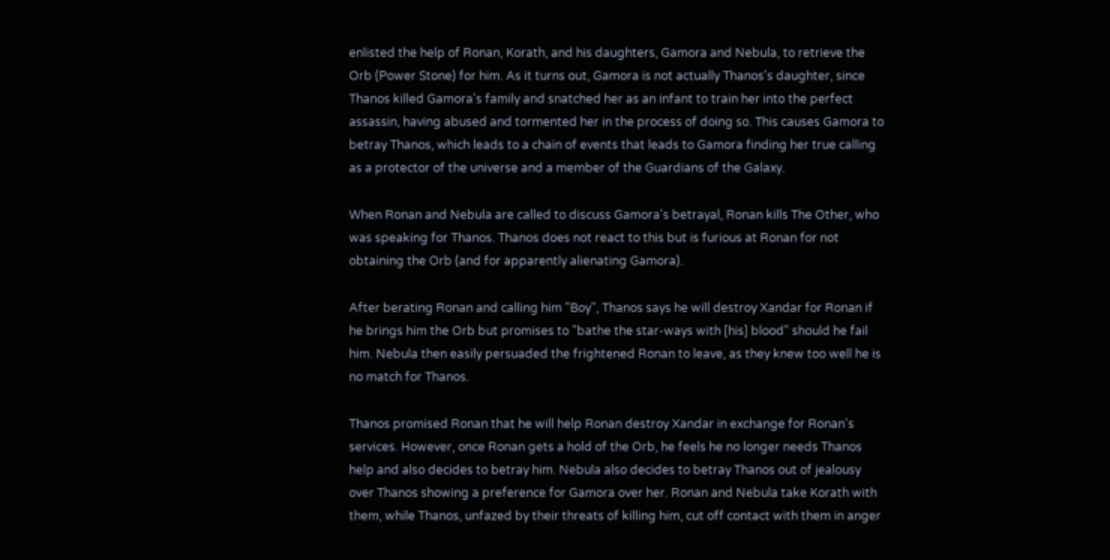enlisted the help of Ronan, Korath, and his daughters, Gamora and Nebula, to retrieve the Orb (Power Stone) for him. As it turns out, Gamora is not actually Thanos's daughter, since Thanos killed Gamora's family and snatched her as an infant to train her into the perfect assassin, having abused and tormented her in the process of doing so. This causes Gamora to betray Thanos, which leads to a chain of events that leads to Gamora finding her true calling as a protector of the universe and a member of the Guardians of the Galaxy.

When Ronan and Nebula are called to discuss Gamora's betrayal, Ronan kills The Other, who was speaking for Thanos. Thanos does not react to this but is furious at Ronan for not obtaining the Orb (and for apparently alienating Gamora).

After berating Ronan and calling him "Boy", Thanos says he will destroy Xandar for Ronan if he brings him the Orb but promises to "bathe the star-ways with [his] blood" should he fail him. Nebula then easily persuaded the frightened Ronan to leave, as they knew too well he is no match for Thanos.

Thanos promised Ronan that he will help Ronan destroy Xandar in exchange for Ronan's services. However, once Ronan gets a hold of the Orb, he feels he no longer needs Thanos help and also decides to betray him. Nebula also decides to betray Thanos out of jealousy over Thanos showing a preference for Gamora over her. Ronan and Nebula take Korath with them, while Thanos, unfazed by their threats of killing him, cut off contact with them in anger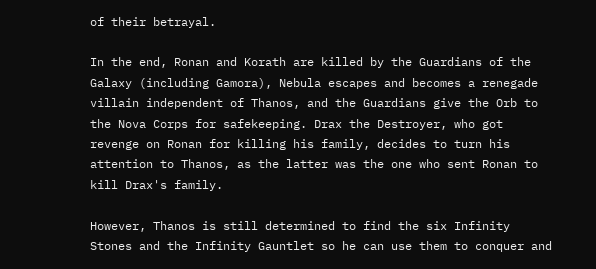of their betrayal.

In the end, Ronan and Korath are killed by the Guardians of the Galaxy (including Gamora), Nebula escapes and becomes a renegade villain independent of Thanos, and the Guardians give the Orb to the Nova Corps for safekeeping. Drax the Destroyer, who got revenge on Ronan for killing his family, decides to turn his attention to Thanos, as the latter was the one who sent Ronan to kill Drax's family.

However, Thanos is still determined to find the six Infinity Stones and the Infinity Gauntlet so he can use them to conquer and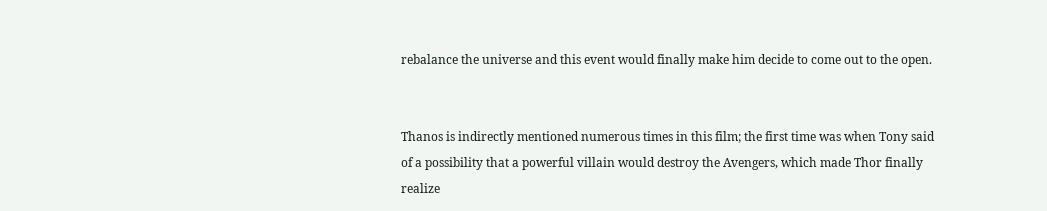rebalance the universe and this event would finally make him decide to come out to the open.


Thanos is indirectly mentioned numerous times in this film; the first time was when Tony said of a possibility that a powerful villain would destroy the Avengers, which made Thor finally realize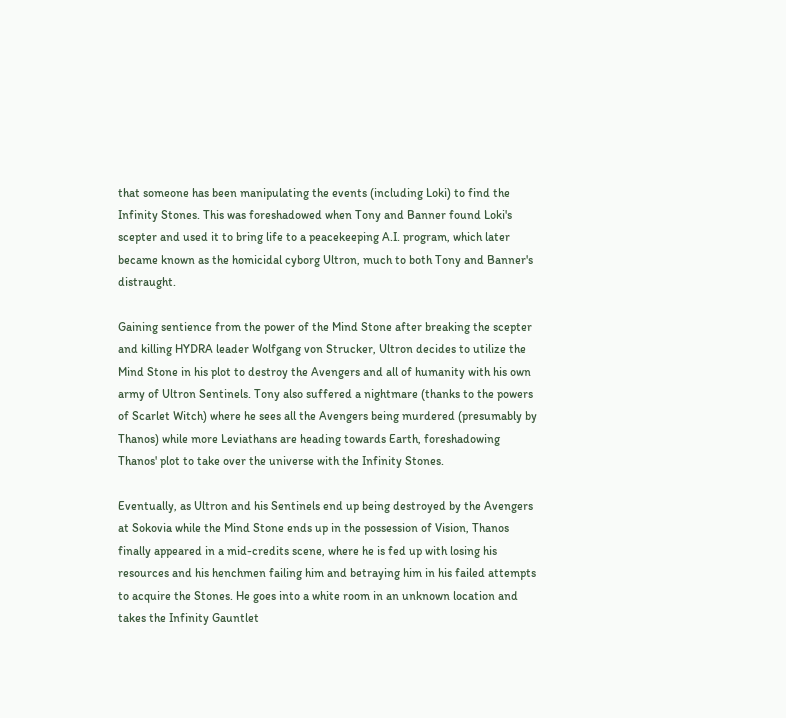that someone has been manipulating the events (including Loki) to find the Infinity Stones. This was foreshadowed when Tony and Banner found Loki's scepter and used it to bring life to a peacekeeping A.I. program, which later became known as the homicidal cyborg Ultron, much to both Tony and Banner's distraught.

Gaining sentience from the power of the Mind Stone after breaking the scepter and killing HYDRA leader Wolfgang von Strucker, Ultron decides to utilize the Mind Stone in his plot to destroy the Avengers and all of humanity with his own army of Ultron Sentinels. Tony also suffered a nightmare (thanks to the powers of Scarlet Witch) where he sees all the Avengers being murdered (presumably by Thanos) while more Leviathans are heading towards Earth, foreshadowing Thanos' plot to take over the universe with the Infinity Stones.

Eventually, as Ultron and his Sentinels end up being destroyed by the Avengers at Sokovia while the Mind Stone ends up in the possession of Vision, Thanos finally appeared in a mid-credits scene, where he is fed up with losing his resources and his henchmen failing him and betraying him in his failed attempts to acquire the Stones. He goes into a white room in an unknown location and takes the Infinity Gauntlet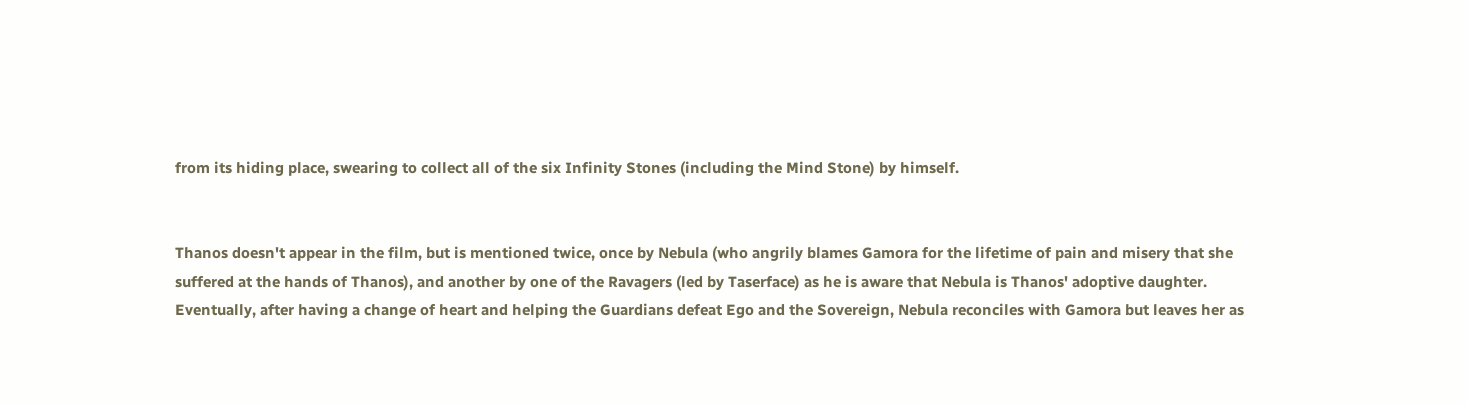from its hiding place, swearing to collect all of the six Infinity Stones (including the Mind Stone) by himself.


Thanos doesn't appear in the film, but is mentioned twice, once by Nebula (who angrily blames Gamora for the lifetime of pain and misery that she suffered at the hands of Thanos), and another by one of the Ravagers (led by Taserface) as he is aware that Nebula is Thanos' adoptive daughter. Eventually, after having a change of heart and helping the Guardians defeat Ego and the Sovereign, Nebula reconciles with Gamora but leaves her as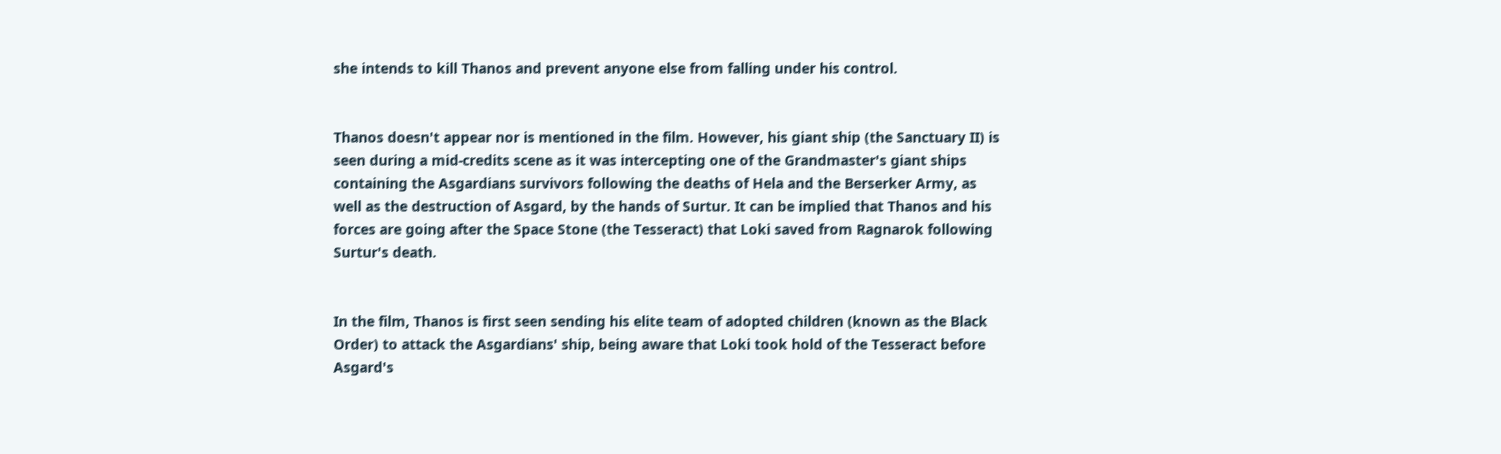she intends to kill Thanos and prevent anyone else from falling under his control.


Thanos doesn't appear nor is mentioned in the film. However, his giant ship (the Sanctuary II) is seen during a mid-credits scene as it was intercepting one of the Grandmaster's giant ships containing the Asgardians survivors following the deaths of Hela and the Berserker Army, as well as the destruction of Asgard, by the hands of Surtur. It can be implied that Thanos and his forces are going after the Space Stone (the Tesseract) that Loki saved from Ragnarok following Surtur's death.


In the film, Thanos is first seen sending his elite team of adopted children (known as the Black Order) to attack the Asgardians' ship, being aware that Loki took hold of the Tesseract before Asgard's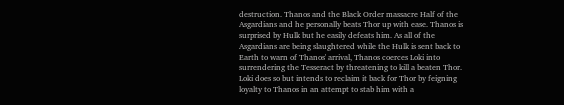destruction. Thanos and the Black Order massacre Half of the Asgardians and he personally beats Thor up with ease. Thanos is surprised by Hulk but he easily defeats him. As all of the Asgardians are being slaughtered while the Hulk is sent back to Earth to warn of Thanos' arrival, Thanos coerces Loki into surrendering the Tesseract by threatening to kill a beaten Thor. Loki does so but intends to reclaim it back for Thor by feigning loyalty to Thanos in an attempt to stab him with a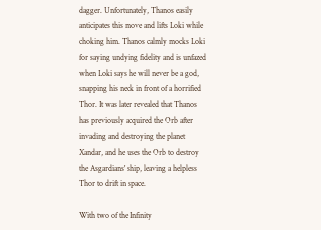dagger. Unfortunately, Thanos easily anticipates this move and lifts Loki while choking him. Thanos calmly mocks Loki for saying undying fidelity and is unfazed when Loki says he will never be a god, snapping his neck in front of a horrified Thor. It was later revealed that Thanos has previously acquired the Orb after invading and destroying the planet Xandar, and he uses the Orb to destroy the Asgardians' ship, leaving a helpless Thor to drift in space.

With two of the Infinity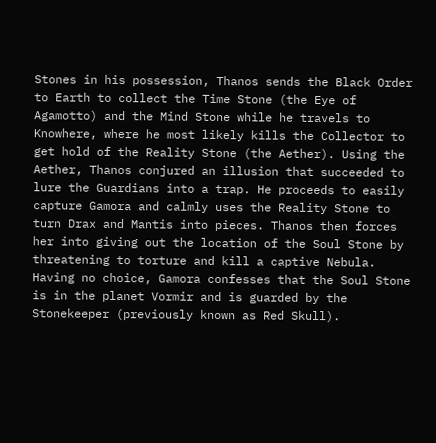Stones in his possession, Thanos sends the Black Order to Earth to collect the Time Stone (the Eye of Agamotto) and the Mind Stone while he travels to Knowhere, where he most likely kills the Collector to get hold of the Reality Stone (the Aether). Using the Aether, Thanos conjured an illusion that succeeded to lure the Guardians into a trap. He proceeds to easily capture Gamora and calmly uses the Reality Stone to turn Drax and Mantis into pieces. Thanos then forces her into giving out the location of the Soul Stone by threatening to torture and kill a captive Nebula. Having no choice, Gamora confesses that the Soul Stone is in the planet Vormir and is guarded by the Stonekeeper (previously known as Red Skull).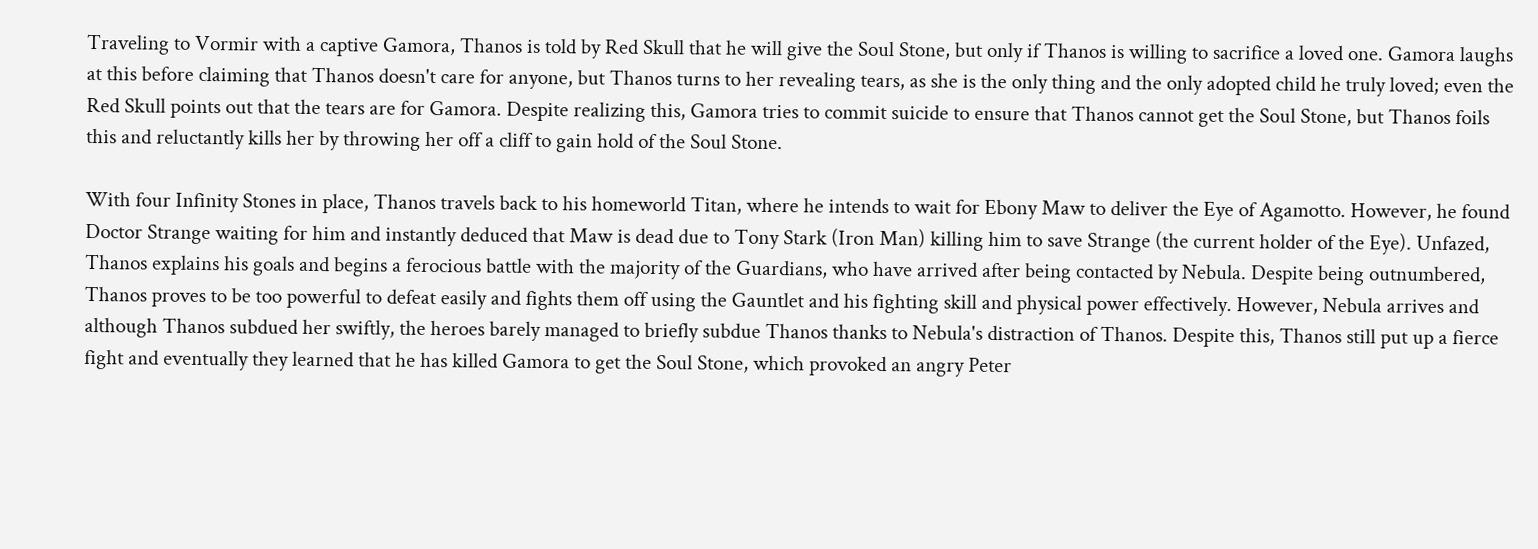Traveling to Vormir with a captive Gamora, Thanos is told by Red Skull that he will give the Soul Stone, but only if Thanos is willing to sacrifice a loved one. Gamora laughs at this before claiming that Thanos doesn't care for anyone, but Thanos turns to her revealing tears, as she is the only thing and the only adopted child he truly loved; even the Red Skull points out that the tears are for Gamora. Despite realizing this, Gamora tries to commit suicide to ensure that Thanos cannot get the Soul Stone, but Thanos foils this and reluctantly kills her by throwing her off a cliff to gain hold of the Soul Stone.

With four Infinity Stones in place, Thanos travels back to his homeworld Titan, where he intends to wait for Ebony Maw to deliver the Eye of Agamotto. However, he found Doctor Strange waiting for him and instantly deduced that Maw is dead due to Tony Stark (Iron Man) killing him to save Strange (the current holder of the Eye). Unfazed, Thanos explains his goals and begins a ferocious battle with the majority of the Guardians, who have arrived after being contacted by Nebula. Despite being outnumbered, Thanos proves to be too powerful to defeat easily and fights them off using the Gauntlet and his fighting skill and physical power effectively. However, Nebula arrives and although Thanos subdued her swiftly, the heroes barely managed to briefly subdue Thanos thanks to Nebula's distraction of Thanos. Despite this, Thanos still put up a fierce fight and eventually they learned that he has killed Gamora to get the Soul Stone, which provoked an angry Peter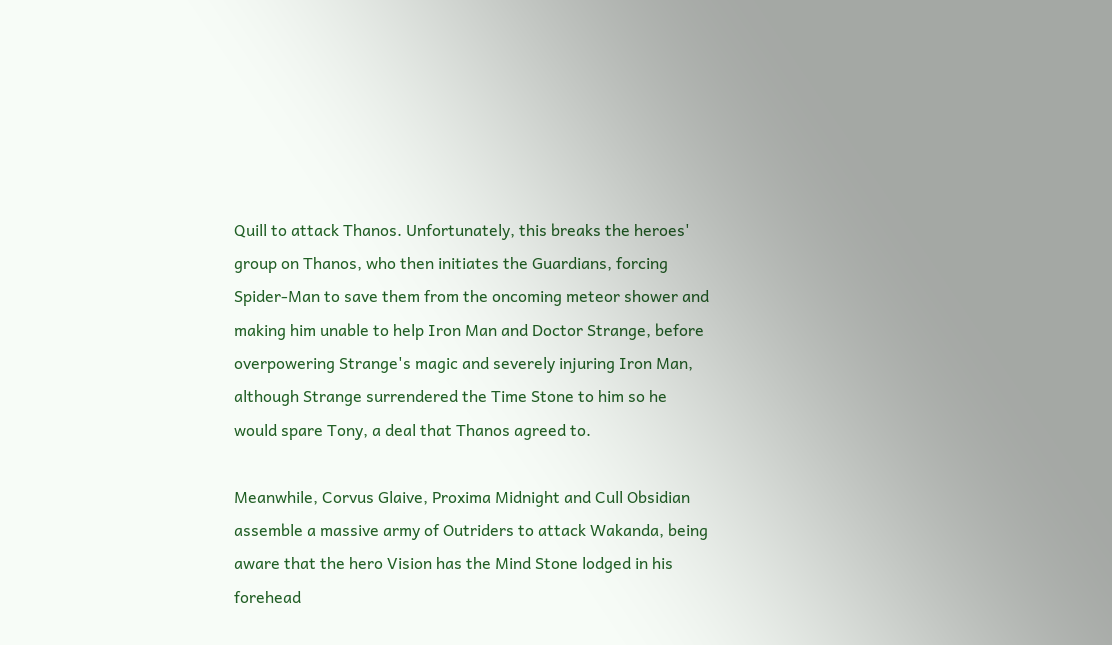Quill to attack Thanos. Unfortunately, this breaks the heroes' group on Thanos, who then initiates the Guardians, forcing Spider-Man to save them from the oncoming meteor shower and making him unable to help Iron Man and Doctor Strange, before overpowering Strange's magic and severely injuring Iron Man, although Strange surrendered the Time Stone to him so he would spare Tony, a deal that Thanos agreed to.

Meanwhile, Corvus Glaive, Proxima Midnight and Cull Obsidian assemble a massive army of Outriders to attack Wakanda, being aware that the hero Vision has the Mind Stone lodged in his forehead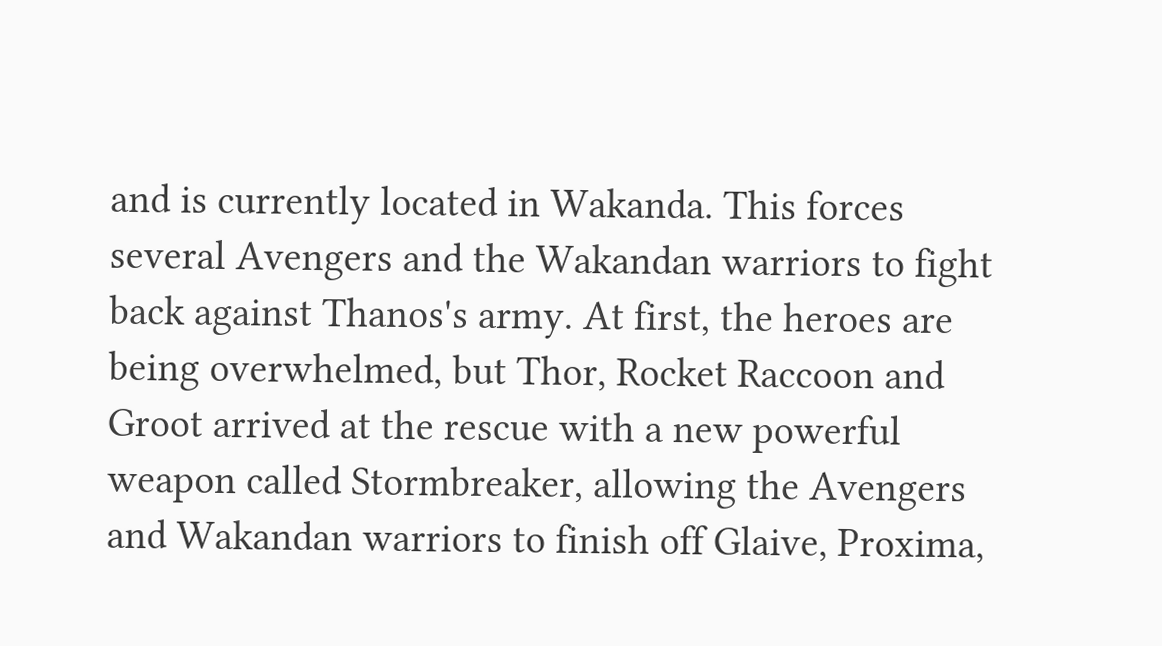and is currently located in Wakanda. This forces several Avengers and the Wakandan warriors to fight back against Thanos's army. At first, the heroes are being overwhelmed, but Thor, Rocket Raccoon and Groot arrived at the rescue with a new powerful weapon called Stormbreaker, allowing the Avengers and Wakandan warriors to finish off Glaive, Proxima,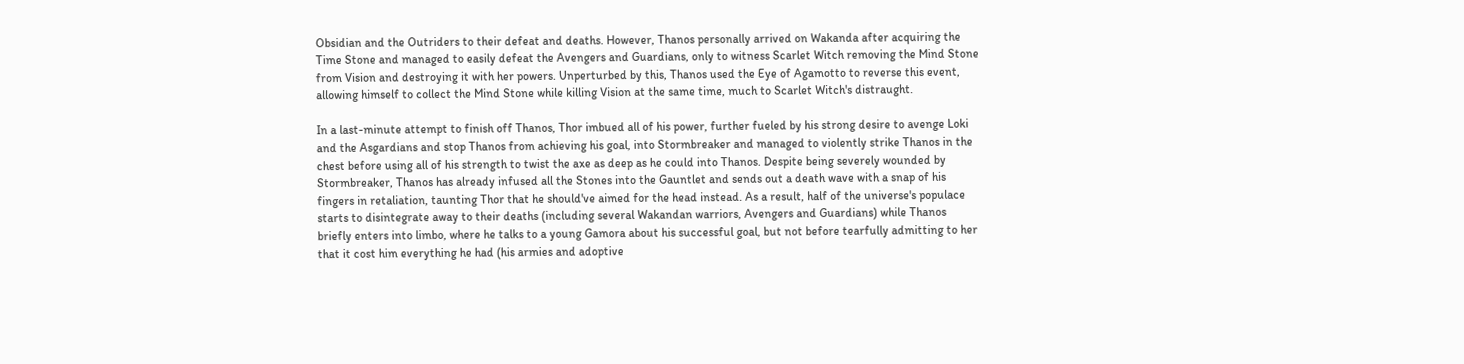Obsidian and the Outriders to their defeat and deaths. However, Thanos personally arrived on Wakanda after acquiring the Time Stone and managed to easily defeat the Avengers and Guardians, only to witness Scarlet Witch removing the Mind Stone from Vision and destroying it with her powers. Unperturbed by this, Thanos used the Eye of Agamotto to reverse this event, allowing himself to collect the Mind Stone while killing Vision at the same time, much to Scarlet Witch's distraught.

In a last-minute attempt to finish off Thanos, Thor imbued all of his power, further fueled by his strong desire to avenge Loki and the Asgardians and stop Thanos from achieving his goal, into Stormbreaker and managed to violently strike Thanos in the chest before using all of his strength to twist the axe as deep as he could into Thanos. Despite being severely wounded by Stormbreaker, Thanos has already infused all the Stones into the Gauntlet and sends out a death wave with a snap of his fingers in retaliation, taunting Thor that he should've aimed for the head instead. As a result, half of the universe's populace starts to disintegrate away to their deaths (including several Wakandan warriors, Avengers and Guardians) while Thanos briefly enters into limbo, where he talks to a young Gamora about his successful goal, but not before tearfully admitting to her that it cost him everything he had (his armies and adoptive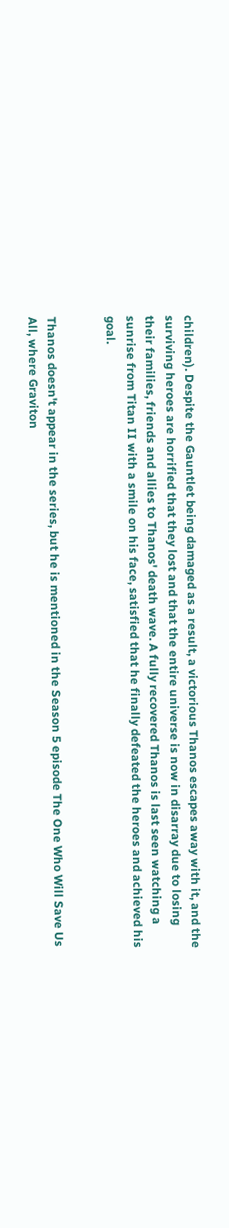children). Despite the Gauntlet being damaged as a result, a victorious Thanos escapes away with it, and the surviving heroes are horrified that they lost and that the entire universe is now in disarray due to losing their families, friends and allies to Thanos' death wave. A fully recovered Thanos is last seen watching a sunrise from Titan II with a smile on his face, satisfied that he finally defeated the heroes and achieved his goal.


Thanos doesn't appear in the series, but he is mentioned in the Season 5 episode The One Who Will Save Us All, where Graviton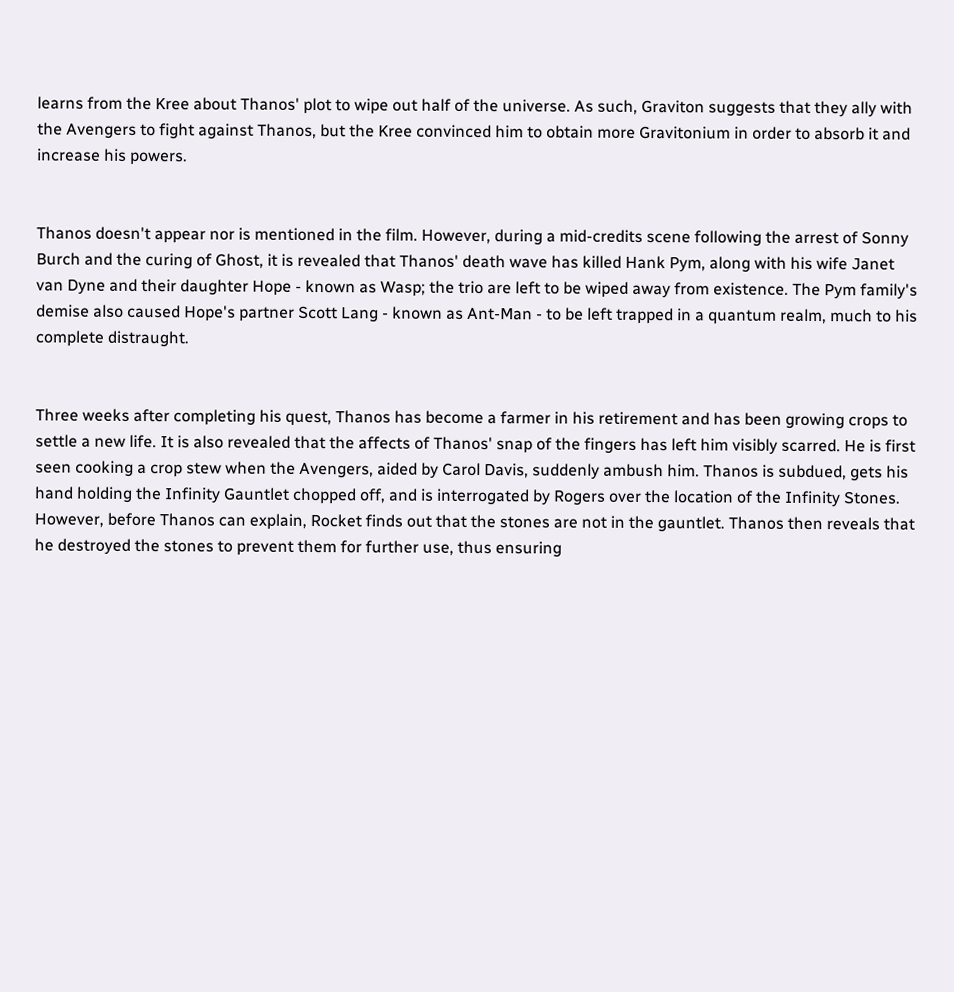learns from the Kree about Thanos' plot to wipe out half of the universe. As such, Graviton suggests that they ally with the Avengers to fight against Thanos, but the Kree convinced him to obtain more Gravitonium in order to absorb it and increase his powers.


Thanos doesn't appear nor is mentioned in the film. However, during a mid-credits scene following the arrest of Sonny Burch and the curing of Ghost, it is revealed that Thanos' death wave has killed Hank Pym, along with his wife Janet van Dyne and their daughter Hope - known as Wasp; the trio are left to be wiped away from existence. The Pym family's demise also caused Hope's partner Scott Lang - known as Ant-Man - to be left trapped in a quantum realm, much to his complete distraught.


Three weeks after completing his quest, Thanos has become a farmer in his retirement and has been growing crops to settle a new life. It is also revealed that the affects of Thanos' snap of the fingers has left him visibly scarred. He is first seen cooking a crop stew when the Avengers, aided by Carol Davis, suddenly ambush him. Thanos is subdued, gets his hand holding the Infinity Gauntlet chopped off, and is interrogated by Rogers over the location of the Infinity Stones. However, before Thanos can explain, Rocket finds out that the stones are not in the gauntlet. Thanos then reveals that he destroyed the stones to prevent them for further use, thus ensuring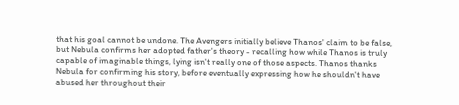that his goal cannot be undone. The Avengers initially believe Thanos' claim to be false, but Nebula confirms her adopted father's theory - recalling how while Thanos is truly capable of imaginable things, lying isn't really one of those aspects. Thanos thanks Nebula for confirming his story, before eventually expressing how he shouldn't have abused her throughout their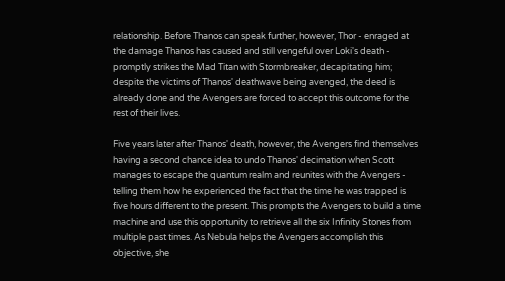relationship. Before Thanos can speak further, however, Thor - enraged at the damage Thanos has caused and still vengeful over Loki's death - promptly strikes the Mad Titan with Stormbreaker, decapitating him; despite the victims of Thanos' deathwave being avenged, the deed is already done and the Avengers are forced to accept this outcome for the rest of their lives.

Five years later after Thanos' death, however, the Avengers find themselves having a second chance idea to undo Thanos' decimation when Scott manages to escape the quantum realm and reunites with the Avengers - telling them how he experienced the fact that the time he was trapped is five hours different to the present. This prompts the Avengers to build a time machine and use this opportunity to retrieve all the six Infinity Stones from multiple past times. As Nebula helps the Avengers accomplish this objective, she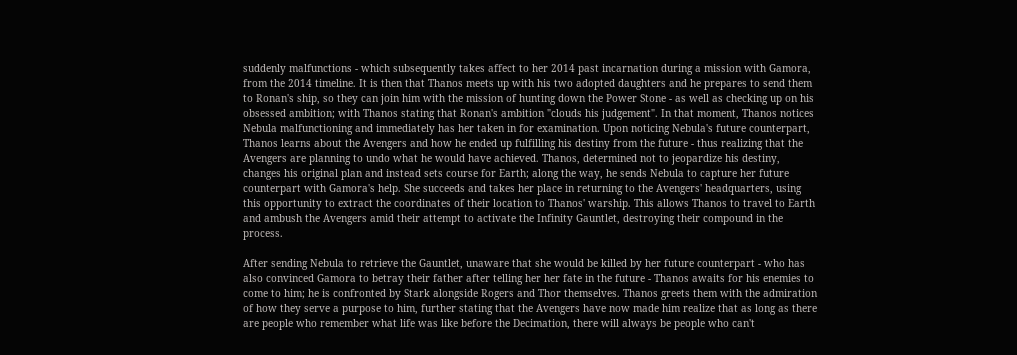suddenly malfunctions - which subsequently takes affect to her 2014 past incarnation during a mission with Gamora, from the 2014 timeline. It is then that Thanos meets up with his two adopted daughters and he prepares to send them to Ronan's ship, so they can join him with the mission of hunting down the Power Stone - as well as checking up on his obsessed ambition; with Thanos stating that Ronan's ambition "clouds his judgement". In that moment, Thanos notices Nebula malfunctioning and immediately has her taken in for examination. Upon noticing Nebula's future counterpart, Thanos learns about the Avengers and how he ended up fulfilling his destiny from the future - thus realizing that the Avengers are planning to undo what he would have achieved. Thanos, determined not to jeopardize his destiny, changes his original plan and instead sets course for Earth; along the way, he sends Nebula to capture her future counterpart with Gamora's help. She succeeds and takes her place in returning to the Avengers' headquarters, using this opportunity to extract the coordinates of their location to Thanos' warship. This allows Thanos to travel to Earth and ambush the Avengers amid their attempt to activate the Infinity Gauntlet, destroying their compound in the process.

After sending Nebula to retrieve the Gauntlet, unaware that she would be killed by her future counterpart - who has also convinced Gamora to betray their father after telling her her fate in the future - Thanos awaits for his enemies to come to him; he is confronted by Stark alongside Rogers and Thor themselves. Thanos greets them with the admiration of how they serve a purpose to him, further stating that the Avengers have now made him realize that as long as there are people who remember what life was like before the Decimation, there will always be people who can't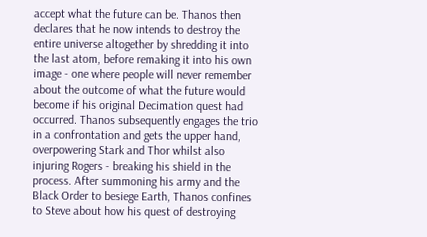accept what the future can be. Thanos then declares that he now intends to destroy the entire universe altogether by shredding it into the last atom, before remaking it into his own image - one where people will never remember about the outcome of what the future would become if his original Decimation quest had occurred. Thanos subsequently engages the trio in a confrontation and gets the upper hand, overpowering Stark and Thor whilst also injuring Rogers - breaking his shield in the process. After summoning his army and the Black Order to besiege Earth, Thanos confines to Steve about how his quest of destroying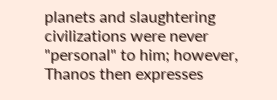planets and slaughtering civilizations were never "personal" to him; however, Thanos then expresses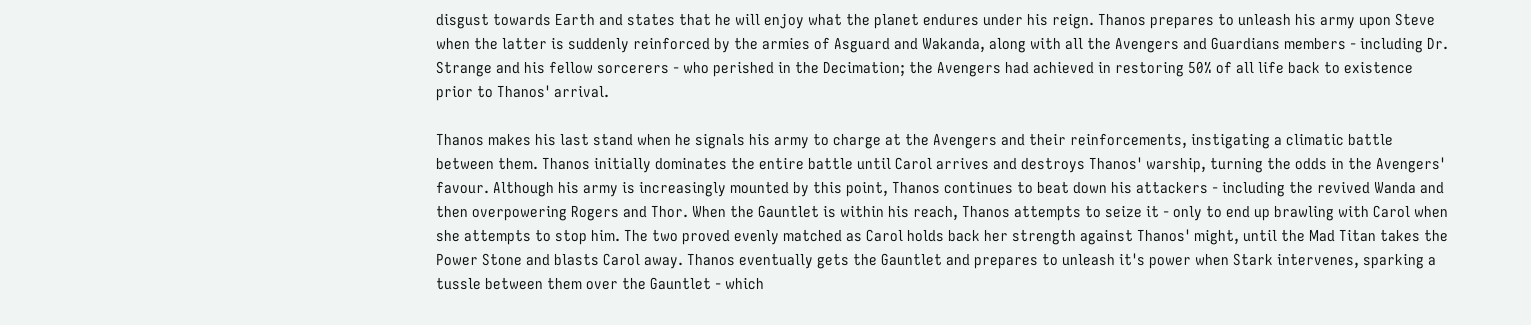disgust towards Earth and states that he will enjoy what the planet endures under his reign. Thanos prepares to unleash his army upon Steve when the latter is suddenly reinforced by the armies of Asguard and Wakanda, along with all the Avengers and Guardians members - including Dr. Strange and his fellow sorcerers - who perished in the Decimation; the Avengers had achieved in restoring 50% of all life back to existence prior to Thanos' arrival.

Thanos makes his last stand when he signals his army to charge at the Avengers and their reinforcements, instigating a climatic battle between them. Thanos initially dominates the entire battle until Carol arrives and destroys Thanos' warship, turning the odds in the Avengers' favour. Although his army is increasingly mounted by this point, Thanos continues to beat down his attackers - including the revived Wanda and then overpowering Rogers and Thor. When the Gauntlet is within his reach, Thanos attempts to seize it - only to end up brawling with Carol when she attempts to stop him. The two proved evenly matched as Carol holds back her strength against Thanos' might, until the Mad Titan takes the Power Stone and blasts Carol away. Thanos eventually gets the Gauntlet and prepares to unleash it's power when Stark intervenes, sparking a tussle between them over the Gauntlet - which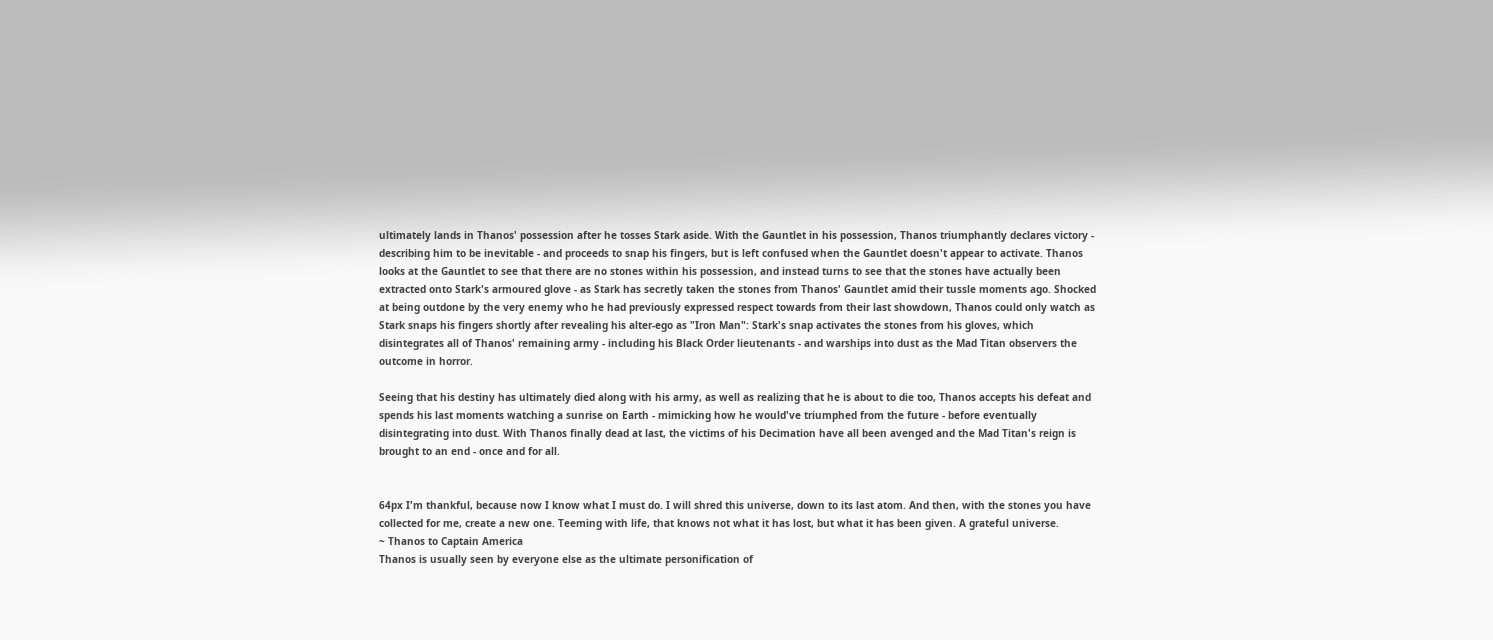ultimately lands in Thanos' possession after he tosses Stark aside. With the Gauntlet in his possession, Thanos triumphantly declares victory - describing him to be inevitable - and proceeds to snap his fingers, but is left confused when the Gauntlet doesn't appear to activate. Thanos looks at the Gauntlet to see that there are no stones within his possession, and instead turns to see that the stones have actually been extracted onto Stark's armoured glove - as Stark has secretly taken the stones from Thanos' Gauntlet amid their tussle moments ago. Shocked at being outdone by the very enemy who he had previously expressed respect towards from their last showdown, Thanos could only watch as Stark snaps his fingers shortly after revealing his alter-ego as "Iron Man": Stark's snap activates the stones from his gloves, which disintegrates all of Thanos' remaining army - including his Black Order lieutenants - and warships into dust as the Mad Titan observers the outcome in horror.

Seeing that his destiny has ultimately died along with his army, as well as realizing that he is about to die too, Thanos accepts his defeat and spends his last moments watching a sunrise on Earth - mimicking how he would've triumphed from the future - before eventually disintegrating into dust. With Thanos finally dead at last, the victims of his Decimation have all been avenged and the Mad Titan's reign is brought to an end - once and for all.


64px I'm thankful, because now I know what I must do. I will shred this universe, down to its last atom. And then, with the stones you have collected for me, create a new one. Teeming with life, that knows not what it has lost, but what it has been given. A grateful universe.
~ Thanos to Captain America
Thanos is usually seen by everyone else as the ultimate personification of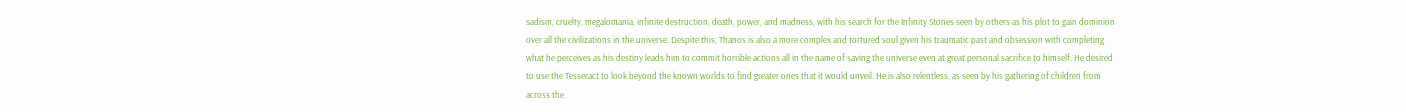sadism, cruelty, megalomania, infinite destruction, death, power, and madness, with his search for the Infinity Stones seen by others as his plot to gain dominion over all the civilizations in the universe. Despite this, Thanos is also a more complex and tortured soul given his traumatic past and obsession with completing what he perceives as his destiny leads him to commit horrible actions all in the name of saving the universe even at great personal sacrifice to himself. He desired to use the Tesseract to look beyond the known worlds to find greater ones that it would unveil. He is also relentless, as seen by his gathering of children from across the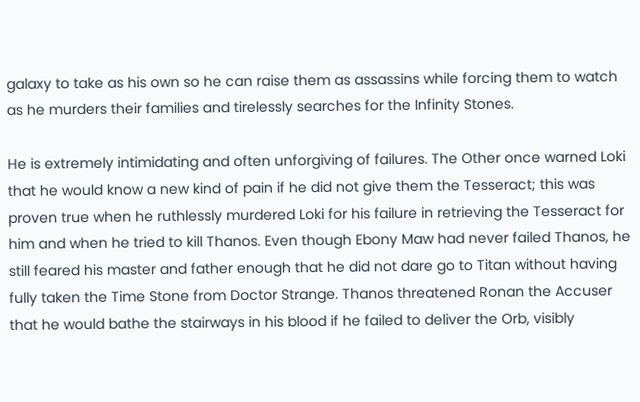galaxy to take as his own so he can raise them as assassins while forcing them to watch as he murders their families and tirelessly searches for the Infinity Stones.

He is extremely intimidating and often unforgiving of failures. The Other once warned Loki that he would know a new kind of pain if he did not give them the Tesseract; this was proven true when he ruthlessly murdered Loki for his failure in retrieving the Tesseract for him and when he tried to kill Thanos. Even though Ebony Maw had never failed Thanos, he still feared his master and father enough that he did not dare go to Titan without having fully taken the Time Stone from Doctor Strange. Thanos threatened Ronan the Accuser that he would bathe the stairways in his blood if he failed to deliver the Orb, visibly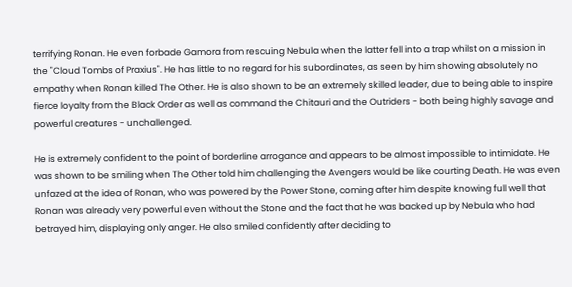terrifying Ronan. He even forbade Gamora from rescuing Nebula when the latter fell into a trap whilst on a mission in the "Cloud Tombs of Praxius". He has little to no regard for his subordinates, as seen by him showing absolutely no empathy when Ronan killed The Other. He is also shown to be an extremely skilled leader, due to being able to inspire fierce loyalty from the Black Order as well as command the Chitauri and the Outriders - both being highly savage and powerful creatures - unchallenged.

He is extremely confident to the point of borderline arrogance and appears to be almost impossible to intimidate. He was shown to be smiling when The Other told him challenging the Avengers would be like courting Death. He was even unfazed at the idea of Ronan, who was powered by the Power Stone, coming after him despite knowing full well that Ronan was already very powerful even without the Stone and the fact that he was backed up by Nebula who had betrayed him, displaying only anger. He also smiled confidently after deciding to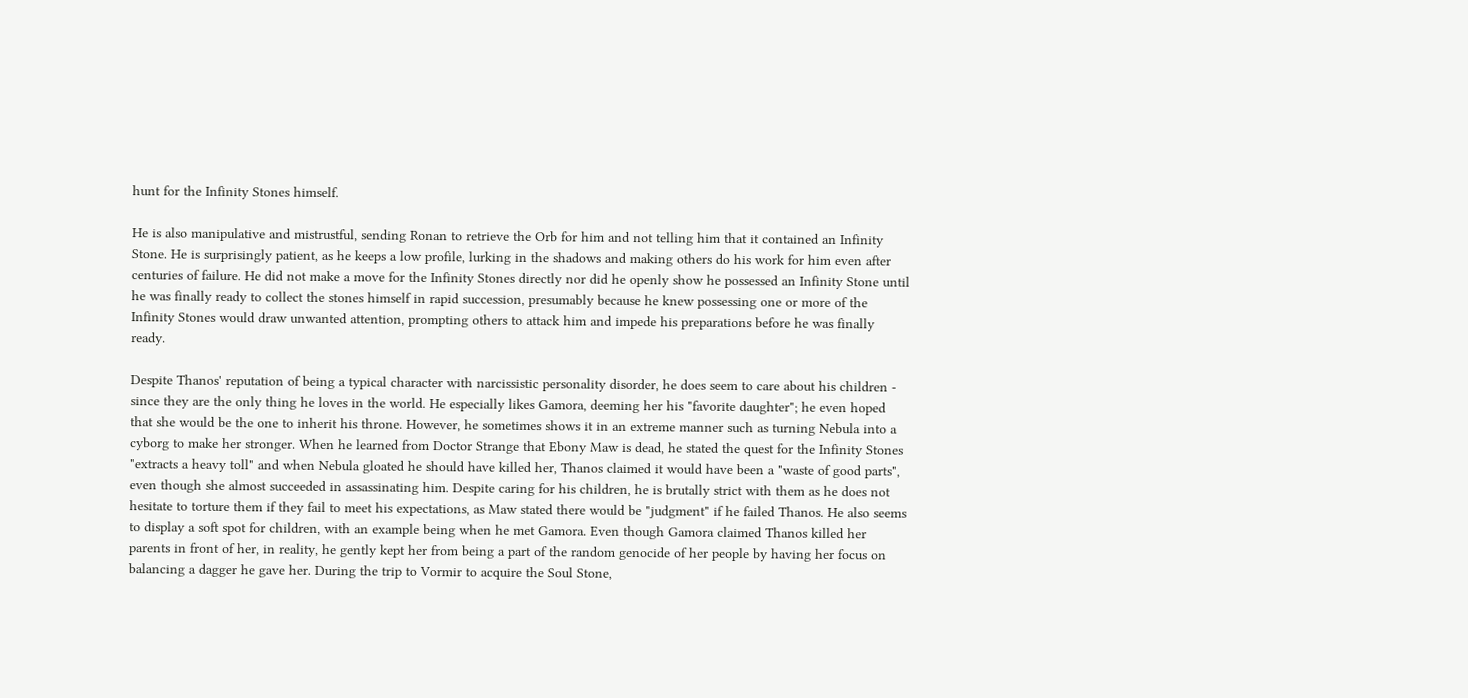hunt for the Infinity Stones himself.

He is also manipulative and mistrustful, sending Ronan to retrieve the Orb for him and not telling him that it contained an Infinity Stone. He is surprisingly patient, as he keeps a low profile, lurking in the shadows and making others do his work for him even after centuries of failure. He did not make a move for the Infinity Stones directly nor did he openly show he possessed an Infinity Stone until he was finally ready to collect the stones himself in rapid succession, presumably because he knew possessing one or more of the Infinity Stones would draw unwanted attention, prompting others to attack him and impede his preparations before he was finally ready.

Despite Thanos' reputation of being a typical character with narcissistic personality disorder, he does seem to care about his children - since they are the only thing he loves in the world. He especially likes Gamora, deeming her his "favorite daughter"; he even hoped that she would be the one to inherit his throne. However, he sometimes shows it in an extreme manner such as turning Nebula into a cyborg to make her stronger. When he learned from Doctor Strange that Ebony Maw is dead, he stated the quest for the Infinity Stones "extracts a heavy toll" and when Nebula gloated he should have killed her, Thanos claimed it would have been a "waste of good parts", even though she almost succeeded in assassinating him. Despite caring for his children, he is brutally strict with them as he does not hesitate to torture them if they fail to meet his expectations, as Maw stated there would be "judgment" if he failed Thanos. He also seems to display a soft spot for children, with an example being when he met Gamora. Even though Gamora claimed Thanos killed her parents in front of her, in reality, he gently kept her from being a part of the random genocide of her people by having her focus on balancing a dagger he gave her. During the trip to Vormir to acquire the Soul Stone,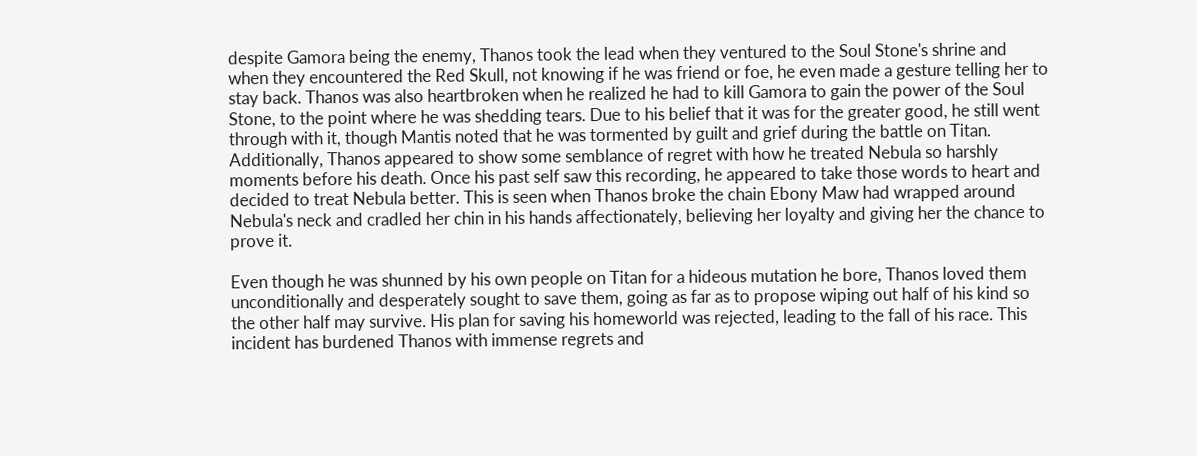despite Gamora being the enemy, Thanos took the lead when they ventured to the Soul Stone's shrine and when they encountered the Red Skull, not knowing if he was friend or foe, he even made a gesture telling her to stay back. Thanos was also heartbroken when he realized he had to kill Gamora to gain the power of the Soul Stone, to the point where he was shedding tears. Due to his belief that it was for the greater good, he still went through with it, though Mantis noted that he was tormented by guilt and grief during the battle on Titan. Additionally, Thanos appeared to show some semblance of regret with how he treated Nebula so harshly moments before his death. Once his past self saw this recording, he appeared to take those words to heart and decided to treat Nebula better. This is seen when Thanos broke the chain Ebony Maw had wrapped around Nebula's neck and cradled her chin in his hands affectionately, believing her loyalty and giving her the chance to prove it.

Even though he was shunned by his own people on Titan for a hideous mutation he bore, Thanos loved them unconditionally and desperately sought to save them, going as far as to propose wiping out half of his kind so the other half may survive. His plan for saving his homeworld was rejected, leading to the fall of his race. This incident has burdened Thanos with immense regrets and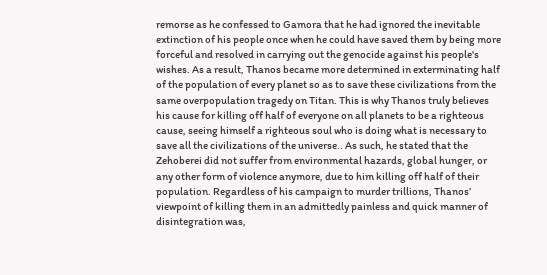remorse as he confessed to Gamora that he had ignored the inevitable extinction of his people once when he could have saved them by being more forceful and resolved in carrying out the genocide against his people's wishes. As a result, Thanos became more determined in exterminating half of the population of every planet so as to save these civilizations from the same overpopulation tragedy on Titan. This is why Thanos truly believes his cause for killing off half of everyone on all planets to be a righteous cause, seeing himself a righteous soul who is doing what is necessary to save all the civilizations of the universe.. As such, he stated that the Zehoberei did not suffer from environmental hazards, global hunger, or any other form of violence anymore, due to him killing off half of their population. Regardless of his campaign to murder trillions, Thanos’ viewpoint of killing them in an admittedly painless and quick manner of disintegration was,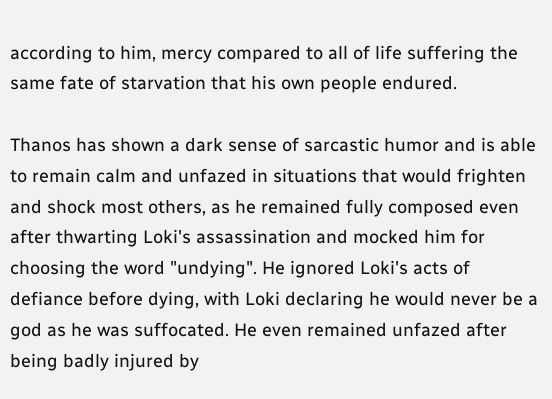according to him, mercy compared to all of life suffering the same fate of starvation that his own people endured.

Thanos has shown a dark sense of sarcastic humor and is able to remain calm and unfazed in situations that would frighten and shock most others, as he remained fully composed even after thwarting Loki's assassination and mocked him for choosing the word "undying". He ignored Loki's acts of defiance before dying, with Loki declaring he would never be a god as he was suffocated. He even remained unfazed after being badly injured by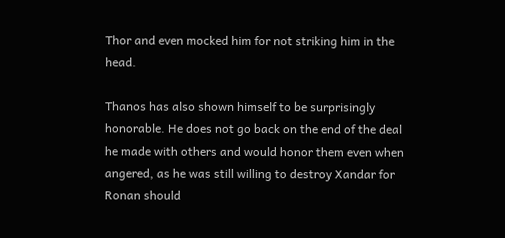Thor and even mocked him for not striking him in the head.

Thanos has also shown himself to be surprisingly honorable. He does not go back on the end of the deal he made with others and would honor them even when angered, as he was still willing to destroy Xandar for Ronan should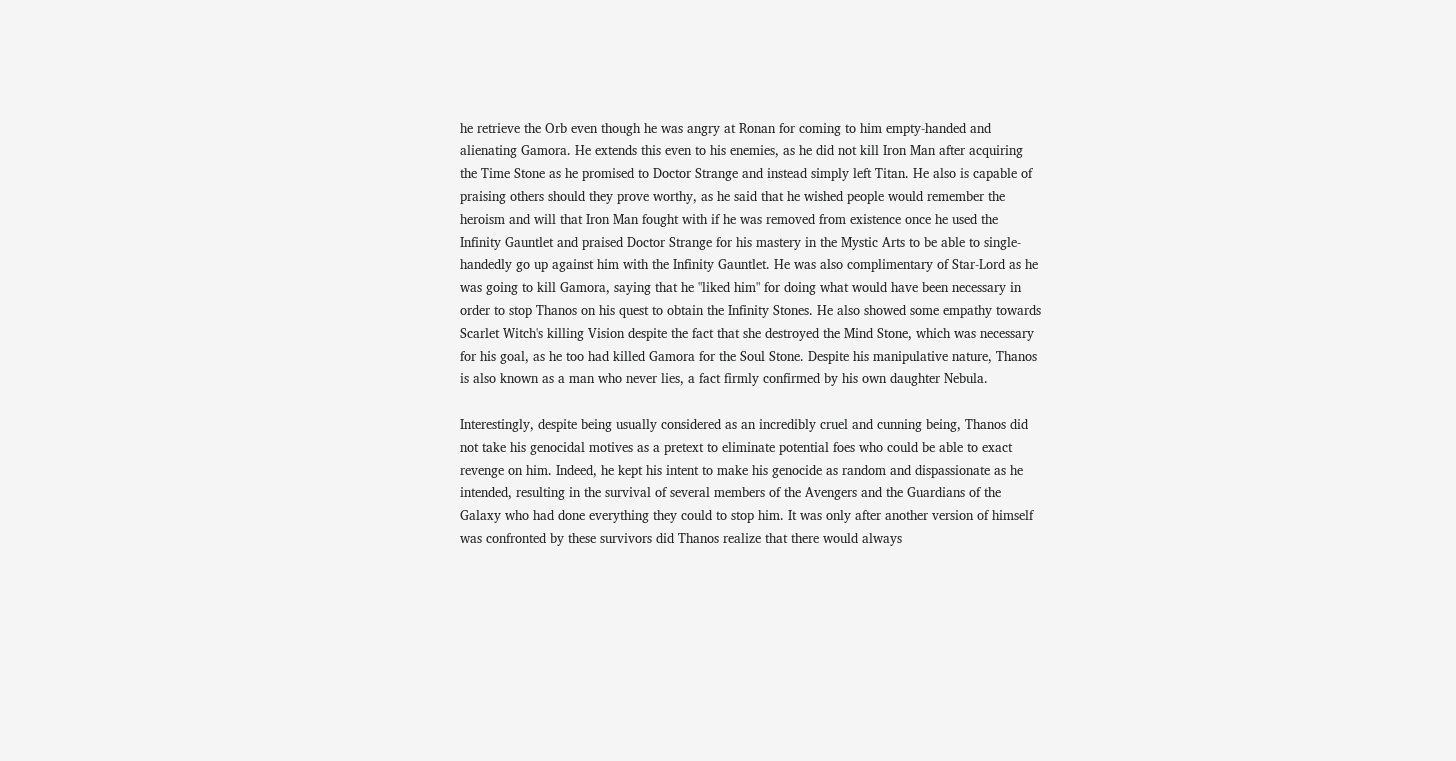he retrieve the Orb even though he was angry at Ronan for coming to him empty-handed and alienating Gamora. He extends this even to his enemies, as he did not kill Iron Man after acquiring the Time Stone as he promised to Doctor Strange and instead simply left Titan. He also is capable of praising others should they prove worthy, as he said that he wished people would remember the heroism and will that Iron Man fought with if he was removed from existence once he used the Infinity Gauntlet and praised Doctor Strange for his mastery in the Mystic Arts to be able to single-handedly go up against him with the Infinity Gauntlet. He was also complimentary of Star-Lord as he was going to kill Gamora, saying that he "liked him" for doing what would have been necessary in order to stop Thanos on his quest to obtain the Infinity Stones. He also showed some empathy towards Scarlet Witch's killing Vision despite the fact that she destroyed the Mind Stone, which was necessary for his goal, as he too had killed Gamora for the Soul Stone. Despite his manipulative nature, Thanos is also known as a man who never lies, a fact firmly confirmed by his own daughter Nebula.

Interestingly, despite being usually considered as an incredibly cruel and cunning being, Thanos did not take his genocidal motives as a pretext to eliminate potential foes who could be able to exact revenge on him. Indeed, he kept his intent to make his genocide as random and dispassionate as he intended, resulting in the survival of several members of the Avengers and the Guardians of the Galaxy who had done everything they could to stop him. It was only after another version of himself was confronted by these survivors did Thanos realize that there would always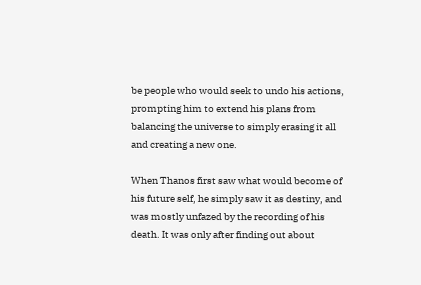be people who would seek to undo his actions, prompting him to extend his plans from balancing the universe to simply erasing it all and creating a new one.

When Thanos first saw what would become of his future self, he simply saw it as destiny, and was mostly unfazed by the recording of his death. It was only after finding out about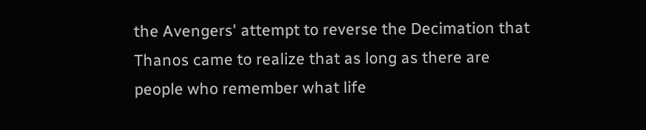the Avengers' attempt to reverse the Decimation that Thanos came to realize that as long as there are people who remember what life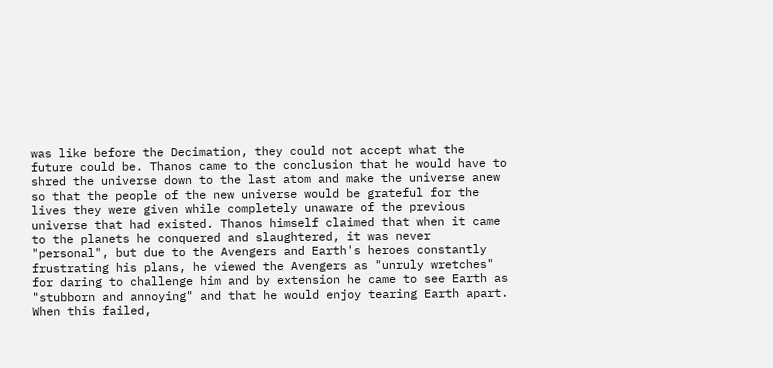was like before the Decimation, they could not accept what the future could be. Thanos came to the conclusion that he would have to shred the universe down to the last atom and make the universe anew so that the people of the new universe would be grateful for the lives they were given while completely unaware of the previous universe that had existed. Thanos himself claimed that when it came to the planets he conquered and slaughtered, it was never "personal", but due to the Avengers and Earth's heroes constantly frustrating his plans, he viewed the Avengers as "unruly wretches" for daring to challenge him and by extension he came to see Earth as "stubborn and annoying" and that he would enjoy tearing Earth apart. When this failed,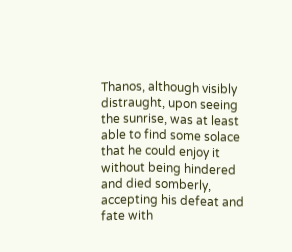Thanos, although visibly distraught, upon seeing the sunrise, was at least able to find some solace that he could enjoy it without being hindered and died somberly, accepting his defeat and fate with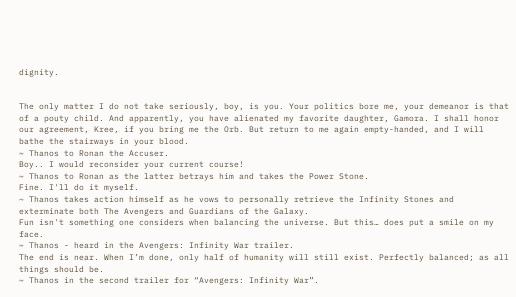dignity.


The only matter I do not take seriously, boy, is you. Your politics bore me, your demeanor is that of a pouty child. And apparently, you have alienated my favorite daughter, Gamora. I shall honor our agreement, Kree, if you bring me the Orb. But return to me again empty-handed, and I will bathe the stairways in your blood.
~ Thanos to Ronan the Accuser.
Boy.. I would reconsider your current course!
~ Thanos to Ronan as the latter betrays him and takes the Power Stone.
Fine. I'll do it myself.
~ Thanos takes action himself as he vows to personally retrieve the Infinity Stones and exterminate both The Avengers and Guardians of the Galaxy.
Fun isn't something one considers when balancing the universe. But this… does put a smile on my face.
~ Thanos - heard in the Avengers: Infinity War trailer.
The end is near. When I’m done, only half of humanity will still exist. Perfectly balanced; as all things should be.
~ Thanos in the second trailer for “Avengers: Infinity War”.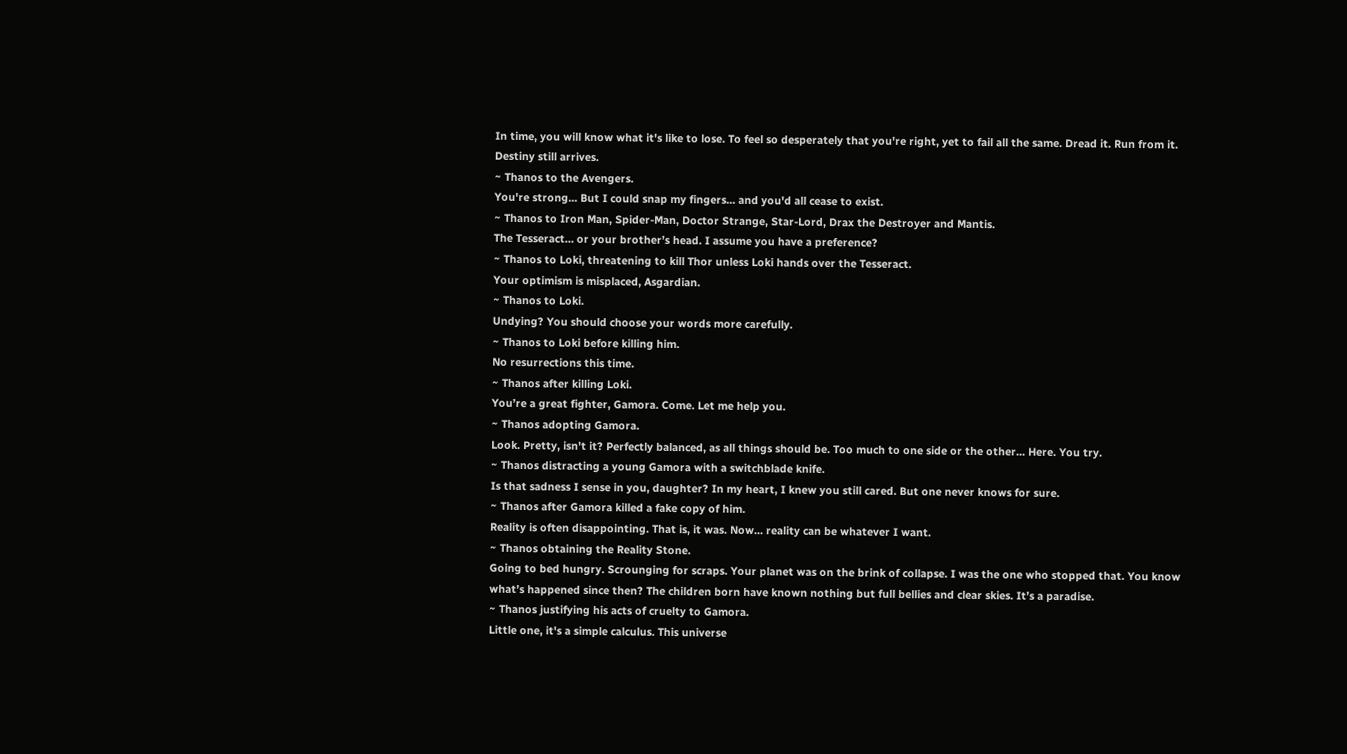In time, you will know what it's like to lose. To feel so desperately that you're right, yet to fail all the same. Dread it. Run from it. Destiny still arrives.
~ Thanos to the Avengers.
You're strong... But I could snap my fingers... and you'd all cease to exist.
~ Thanos to Iron Man, Spider-Man, Doctor Strange, Star-Lord, Drax the Destroyer and Mantis.
The Tesseract… or your brother’s head. I assume you have a preference?
~ Thanos to Loki, threatening to kill Thor unless Loki hands over the Tesseract.
Your optimism is misplaced, Asgardian.
~ Thanos to Loki.
Undying? You should choose your words more carefully.
~ Thanos to Loki before killing him.
No resurrections this time.
~ Thanos after killing Loki.
You’re a great fighter, Gamora. Come. Let me help you.
~ Thanos adopting Gamora.
Look. Pretty, isn't it? Perfectly balanced, as all things should be. Too much to one side or the other... Here. You try.
~ Thanos distracting a young Gamora with a switchblade knife.
Is that sadness I sense in you, daughter? In my heart, I knew you still cared. But one never knows for sure.
~ Thanos after Gamora killed a fake copy of him.
Reality is often disappointing. That is, it was. Now... reality can be whatever I want.
~ Thanos obtaining the Reality Stone.
Going to bed hungry. Scrounging for scraps. Your planet was on the brink of collapse. I was the one who stopped that. You know what’s happened since then? The children born have known nothing but full bellies and clear skies. It’s a paradise.
~ Thanos justifying his acts of cruelty to Gamora.
Little one, it's a simple calculus. This universe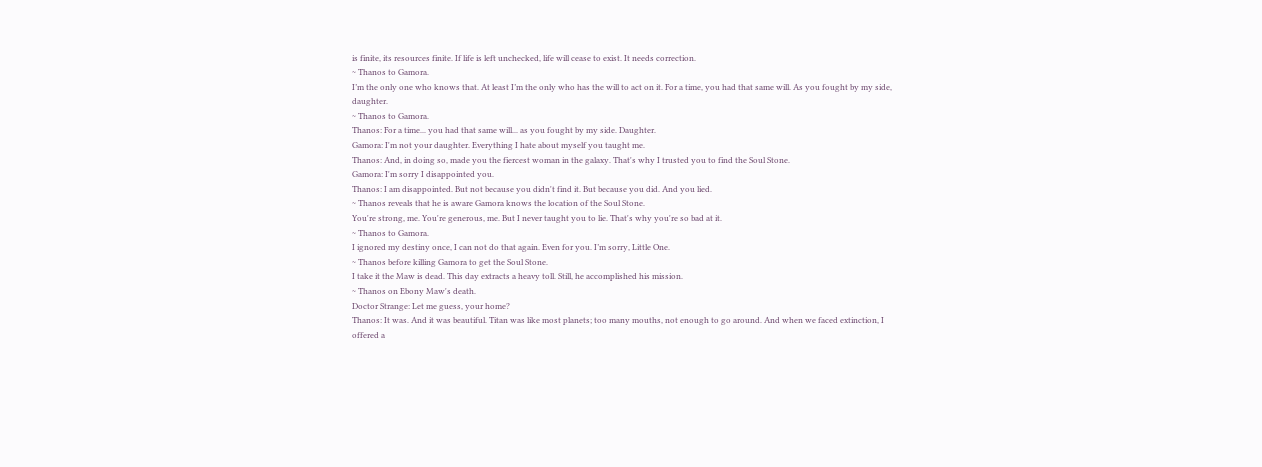is finite, its resources finite. If life is left unchecked, life will cease to exist. It needs correction.
~ Thanos to Gamora.
I’m the only one who knows that. At least I’m the only who has the will to act on it. For a time, you had that same will. As you fought by my side, daughter.
~ Thanos to Gamora.
Thanos: For a time... you had that same will... as you fought by my side. Daughter.
Gamora: I'm not your daughter. Everything I hate about myself you taught me.
Thanos: And, in doing so, made you the fiercest woman in the galaxy. That's why I trusted you to find the Soul Stone.
Gamora: I'm sorry I disappointed you.
Thanos: I am disappointed. But not because you didn't find it. But because you did. And you lied.
~ Thanos reveals that he is aware Gamora knows the location of the Soul Stone.
You're strong, me. You're generous, me. But I never taught you to lie. That's why you're so bad at it.
~ Thanos to Gamora.
I ignored my destiny once, I can not do that again. Even for you. I’m sorry, Little One.
~ Thanos before killing Gamora to get the Soul Stone.
I take it the Maw is dead. This day extracts a heavy toll. Still, he accomplished his mission.
~ Thanos on Ebony Maw's death.
Doctor Strange: Let me guess, your home?
Thanos: It was. And it was beautiful. Titan was like most planets; too many mouths, not enough to go around. And when we faced extinction, I offered a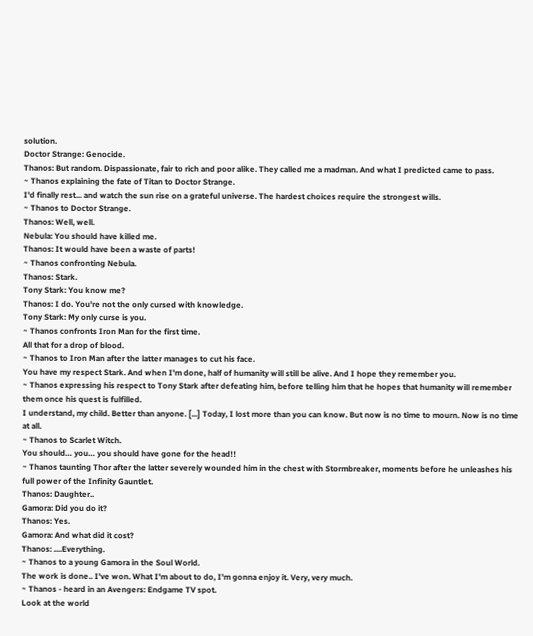solution.
Doctor Strange: Genocide.
Thanos: But random. Dispassionate, fair to rich and poor alike. They called me a madman. And what I predicted came to pass.
~ Thanos explaining the fate of Titan to Doctor Strange.
I'd finally rest... and watch the sun rise on a grateful universe. The hardest choices require the strongest wills.
~ Thanos to Doctor Strange.
Thanos: Well, well.
Nebula: You should have killed me.
Thanos: It would have been a waste of parts!
~ Thanos confronting Nebula.
Thanos: Stark.
Tony Stark: You know me?
Thanos: I do. You're not the only cursed with knowledge.
Tony Stark: My only curse is you.
~ Thanos confronts Iron Man for the first time.
All that for a drop of blood.
~ Thanos to Iron Man after the latter manages to cut his face.
You have my respect Stark. And when I'm done, half of humanity will still be alive. And I hope they remember you.
~ Thanos expressing his respect to Tony Stark after defeating him, before telling him that he hopes that humanity will remember them once his quest is fulfilled.
I understand, my child. Better than anyone. [...] Today, I lost more than you can know. But now is no time to mourn. Now is no time at all.
~ Thanos to Scarlet Witch.
You should… you… you should have gone for the head!!
~ Thanos taunting Thor after the latter severely wounded him in the chest with Stormbreaker, moments before he unleashes his full power of the Infinity Gauntlet.
Thanos: Daughter..
Gamora: Did you do it?
Thanos: Yes.
Gamora: And what did it cost?
Thanos: ....Everything.
~ Thanos to a young Gamora in the Soul World.
The work is done.. I've won. What I'm about to do, I'm gonna enjoy it. Very, very much.
~ Thanos - heard in an Avengers: Endgame TV spot.
Look at the world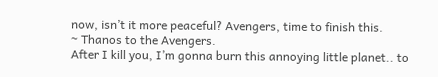now, isn’t it more peaceful? Avengers, time to finish this.
~ Thanos to the Avengers.
After I kill you, I’m gonna burn this annoying little planet.. to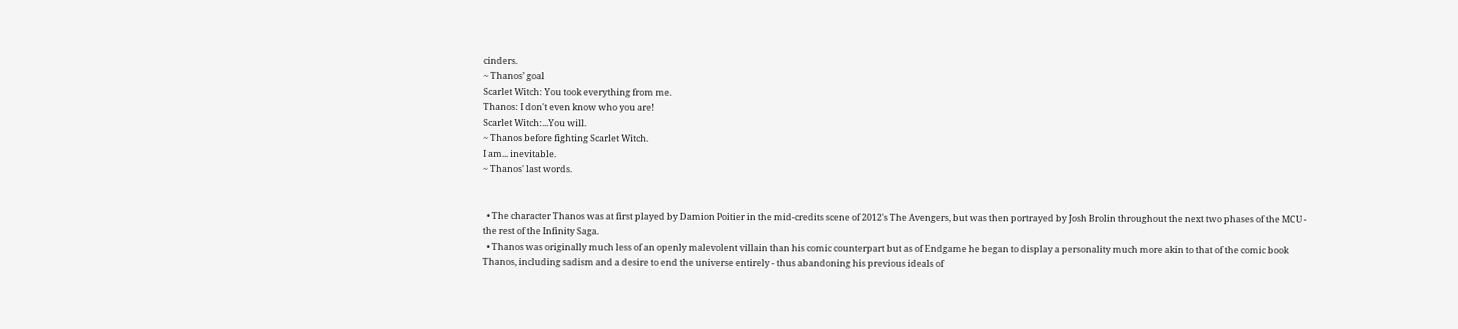cinders.
~ Thanos’ goal
Scarlet Witch: You took everything from me.
Thanos: I don't even know who you are!
Scarlet Witch:...You will.
~ Thanos before fighting Scarlet Witch.
I am... inevitable.
~ Thanos' last words.


  • The character Thanos was at first played by Damion Poitier in the mid-credits scene of 2012's The Avengers, but was then portrayed by Josh Brolin throughout the next two phases of the MCU - the rest of the Infinity Saga.
  • Thanos was originally much less of an openly malevolent villain than his comic counterpart but as of Endgame he began to display a personality much more akin to that of the comic book Thanos, including sadism and a desire to end the universe entirely - thus abandoning his previous ideals of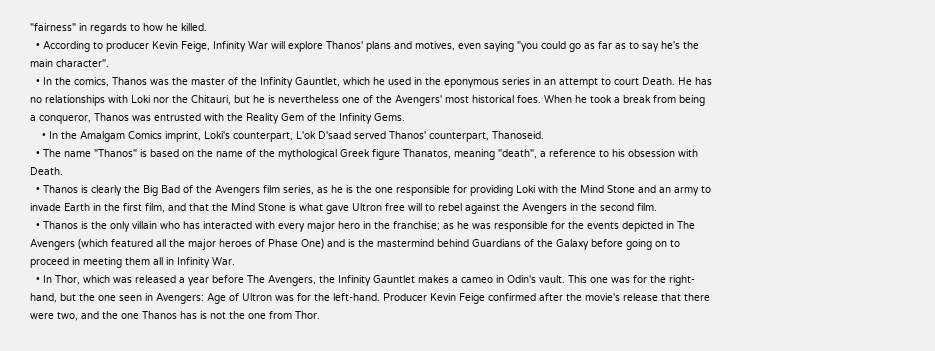"fairness" in regards to how he killed.
  • According to producer Kevin Feige, Infinity War will explore Thanos' plans and motives, even saying "you could go as far as to say he's the main character".
  • In the comics, Thanos was the master of the Infinity Gauntlet, which he used in the eponymous series in an attempt to court Death. He has no relationships with Loki nor the Chitauri, but he is nevertheless one of the Avengers' most historical foes. When he took a break from being a conqueror, Thanos was entrusted with the Reality Gem of the Infinity Gems.
    • In the Amalgam Comics imprint, Loki's counterpart, L'ok D'saad served Thanos' counterpart, Thanoseid.
  • The name "Thanos" is based on the name of the mythological Greek figure Thanatos, meaning "death", a reference to his obsession with Death.
  • Thanos is clearly the Big Bad of the Avengers film series, as he is the one responsible for providing Loki with the Mind Stone and an army to invade Earth in the first film, and that the Mind Stone is what gave Ultron free will to rebel against the Avengers in the second film.
  • Thanos is the only villain who has interacted with every major hero in the franchise; as he was responsible for the events depicted in The Avengers (which featured all the major heroes of Phase One) and is the mastermind behind Guardians of the Galaxy before going on to proceed in meeting them all in Infinity War.
  • In Thor, which was released a year before The Avengers, the Infinity Gauntlet makes a cameo in Odin's vault. This one was for the right-hand, but the one seen in Avengers: Age of Ultron was for the left-hand. Producer Kevin Feige confirmed after the movie's release that there were two, and the one Thanos has is not the one from Thor.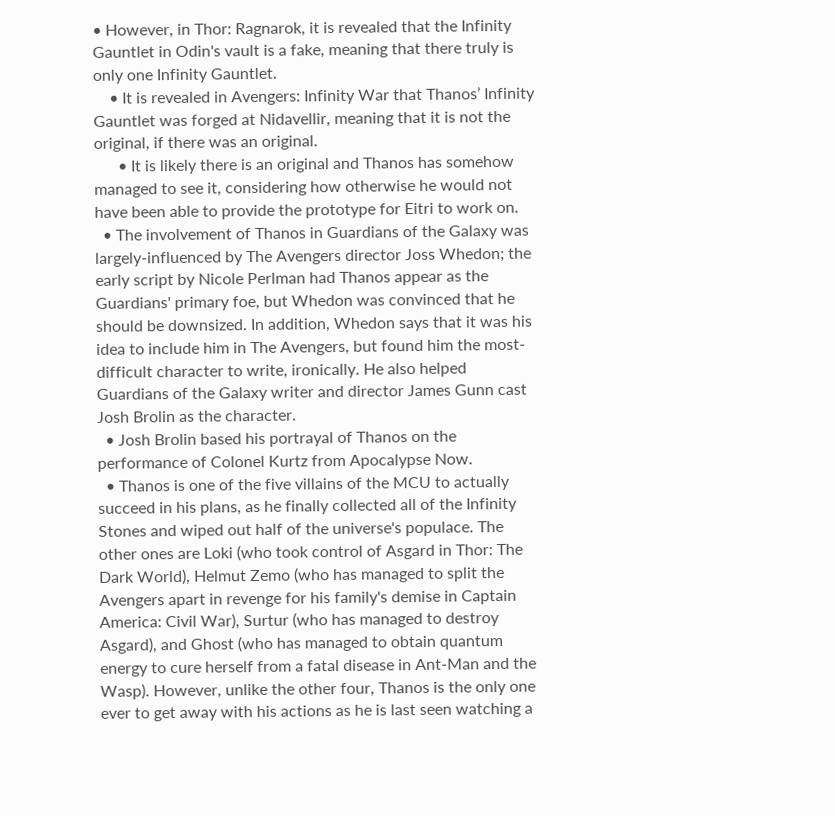• However, in Thor: Ragnarok, it is revealed that the Infinity Gauntlet in Odin's vault is a fake, meaning that there truly is only one Infinity Gauntlet.
    • It is revealed in Avengers: Infinity War that Thanos’ Infinity Gauntlet was forged at Nidavellir, meaning that it is not the original, if there was an original.
      • It is likely there is an original and Thanos has somehow managed to see it, considering how otherwise he would not have been able to provide the prototype for Eitri to work on.
  • The involvement of Thanos in Guardians of the Galaxy was largely-influenced by The Avengers director Joss Whedon; the early script by Nicole Perlman had Thanos appear as the Guardians' primary foe, but Whedon was convinced that he should be downsized. In addition, Whedon says that it was his idea to include him in The Avengers, but found him the most-difficult character to write, ironically. He also helped Guardians of the Galaxy writer and director James Gunn cast Josh Brolin as the character.
  • Josh Brolin based his portrayal of Thanos on the performance of Colonel Kurtz from Apocalypse Now.
  • Thanos is one of the five villains of the MCU to actually succeed in his plans, as he finally collected all of the Infinity Stones and wiped out half of the universe's populace. The other ones are Loki (who took control of Asgard in Thor: The Dark World), Helmut Zemo (who has managed to split the Avengers apart in revenge for his family's demise in Captain America: Civil War), Surtur (who has managed to destroy Asgard), and Ghost (who has managed to obtain quantum energy to cure herself from a fatal disease in Ant-Man and the Wasp). However, unlike the other four, Thanos is the only one ever to get away with his actions as he is last seen watching a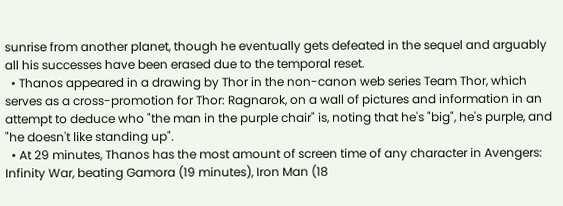sunrise from another planet, though he eventually gets defeated in the sequel and arguably all his successes have been erased due to the temporal reset.
  • Thanos appeared in a drawing by Thor in the non-canon web series Team Thor, which serves as a cross-promotion for Thor: Ragnarok, on a wall of pictures and information in an attempt to deduce who "the man in the purple chair" is, noting that he's "big", he's purple, and "he doesn't like standing up".
  • At 29 minutes, Thanos has the most amount of screen time of any character in Avengers: Infinity War, beating Gamora (19 minutes), Iron Man (18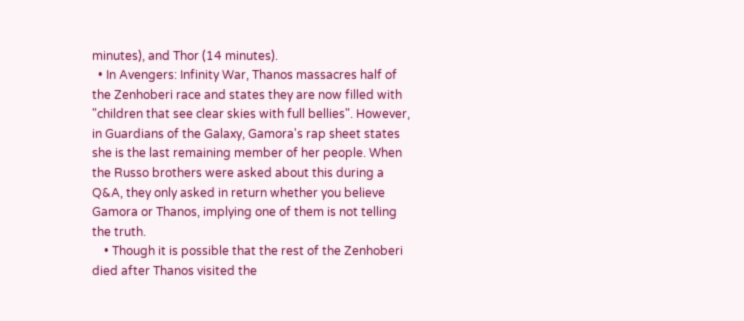minutes), and Thor (14 minutes).
  • In Avengers: Infinity War, Thanos massacres half of the Zenhoberi race and states they are now filled with "children that see clear skies with full bellies". However, in Guardians of the Galaxy, Gamora's rap sheet states she is the last remaining member of her people. When the Russo brothers were asked about this during a Q&A, they only asked in return whether you believe Gamora or Thanos, implying one of them is not telling the truth.
    • Though it is possible that the rest of the Zenhoberi died after Thanos visited the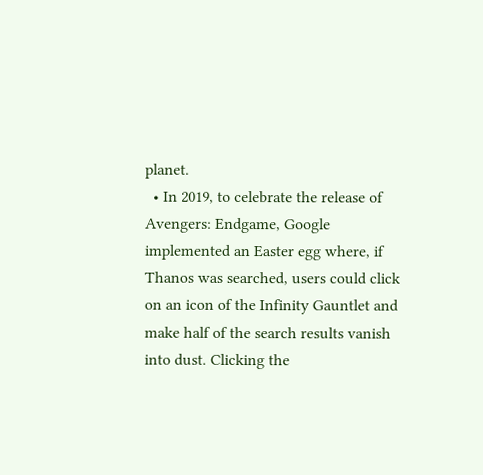planet.
  • In 2019, to celebrate the release of Avengers: Endgame, Google implemented an Easter egg where, if Thanos was searched, users could click on an icon of the Infinity Gauntlet and make half of the search results vanish into dust. Clicking the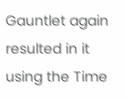Gauntlet again resulted in it using the Time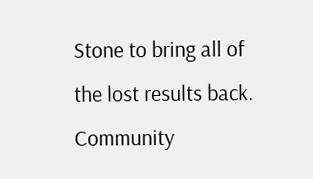Stone to bring all of the lost results back.
Community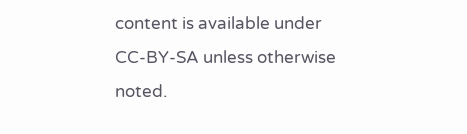content is available under CC-BY-SA unless otherwise noted.